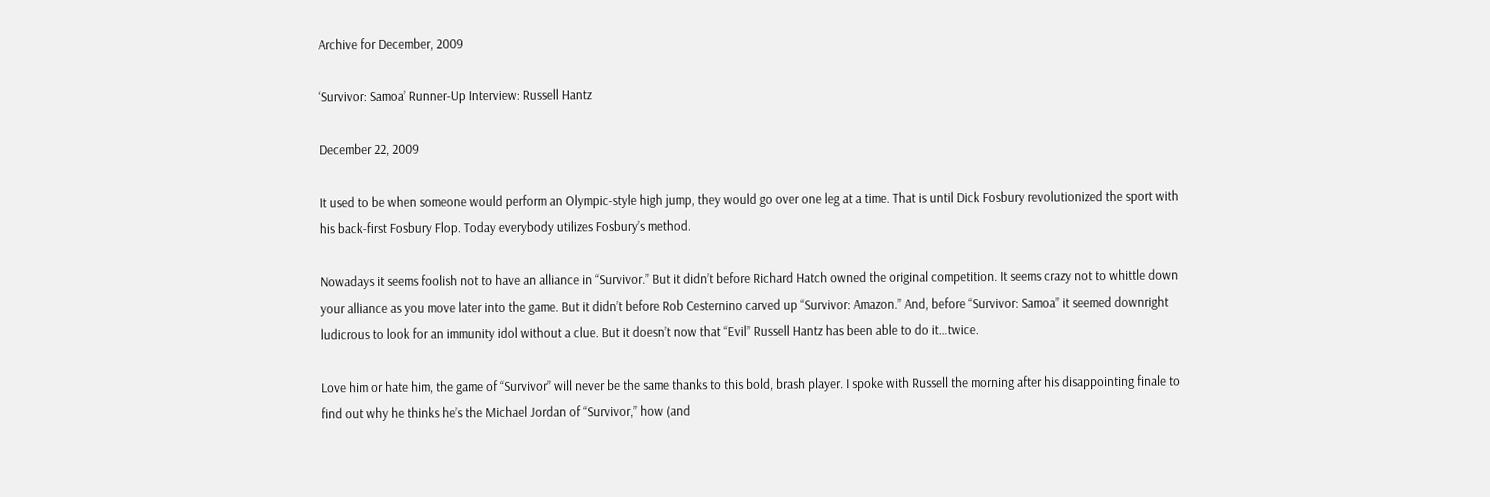Archive for December, 2009

‘Survivor: Samoa’ Runner-Up Interview: Russell Hantz

December 22, 2009

It used to be when someone would perform an Olympic-style high jump, they would go over one leg at a time. That is until Dick Fosbury revolutionized the sport with his back-first Fosbury Flop. Today everybody utilizes Fosbury’s method.

Nowadays it seems foolish not to have an alliance in “Survivor.” But it didn’t before Richard Hatch owned the original competition. It seems crazy not to whittle down your alliance as you move later into the game. But it didn’t before Rob Cesternino carved up “Survivor: Amazon.” And, before “Survivor: Samoa” it seemed downright ludicrous to look for an immunity idol without a clue. But it doesn’t now that “Evil” Russell Hantz has been able to do it…twice.

Love him or hate him, the game of “Survivor” will never be the same thanks to this bold, brash player. I spoke with Russell the morning after his disappointing finale to find out why he thinks he’s the Michael Jordan of “Survivor,” how (and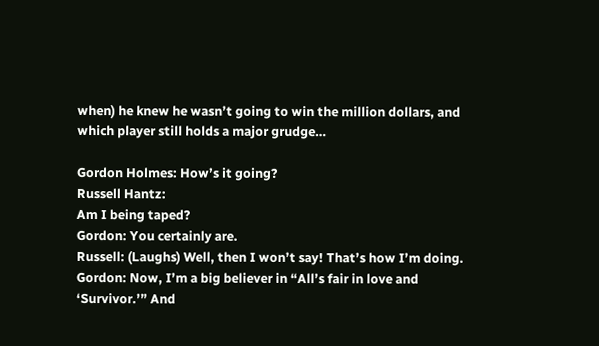when) he knew he wasn’t going to win the million dollars, and which player still holds a major grudge…

Gordon Holmes: How’s it going?
Russell Hantz:
Am I being taped?
Gordon: You certainly are.
Russell: (Laughs) Well, then I won’t say! That’s how I’m doing.
Gordon: Now, I’m a big believer in “All’s fair in love and ‘Survivor.’” And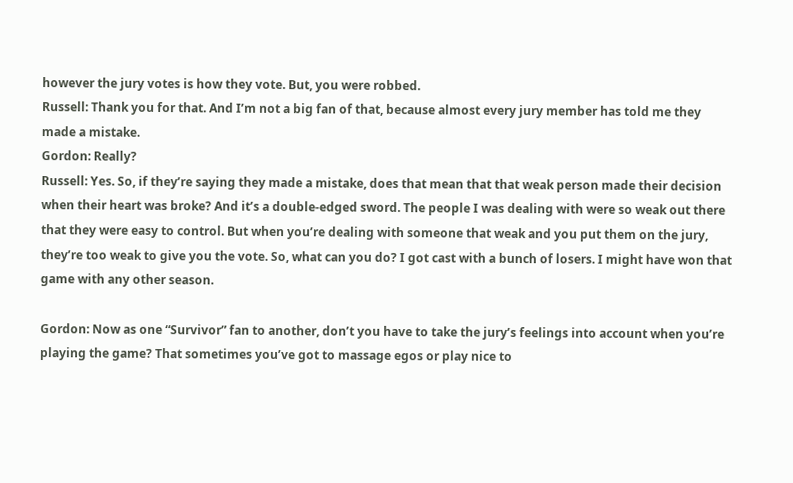however the jury votes is how they vote. But, you were robbed.
Russell: Thank you for that. And I’m not a big fan of that, because almost every jury member has told me they made a mistake.
Gordon: Really?
Russell: Yes. So, if they’re saying they made a mistake, does that mean that that weak person made their decision when their heart was broke? And it’s a double-edged sword. The people I was dealing with were so weak out there that they were easy to control. But when you’re dealing with someone that weak and you put them on the jury, they’re too weak to give you the vote. So, what can you do? I got cast with a bunch of losers. I might have won that game with any other season.

Gordon: Now as one “Survivor” fan to another, don’t you have to take the jury’s feelings into account when you’re playing the game? That sometimes you’ve got to massage egos or play nice to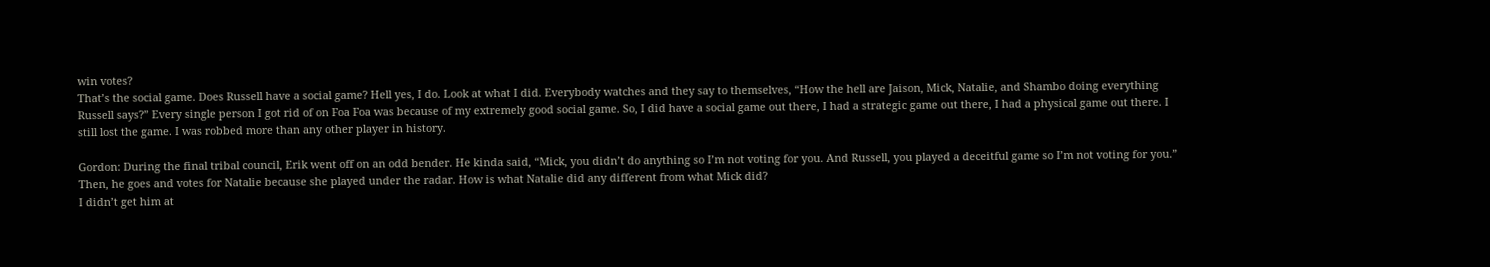win votes?
That’s the social game. Does Russell have a social game? Hell yes, I do. Look at what I did. Everybody watches and they say to themselves, “How the hell are Jaison, Mick, Natalie, and Shambo doing everything Russell says?” Every single person I got rid of on Foa Foa was because of my extremely good social game. So, I did have a social game out there, I had a strategic game out there, I had a physical game out there. I still lost the game. I was robbed more than any other player in history.

Gordon: During the final tribal council, Erik went off on an odd bender. He kinda said, “Mick, you didn’t do anything so I’m not voting for you. And Russell, you played a deceitful game so I’m not voting for you.” Then, he goes and votes for Natalie because she played under the radar. How is what Natalie did any different from what Mick did?
I didn’t get him at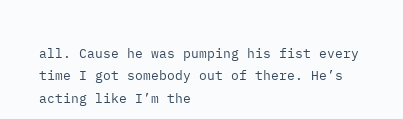all. Cause he was pumping his fist every time I got somebody out of there. He’s acting like I’m the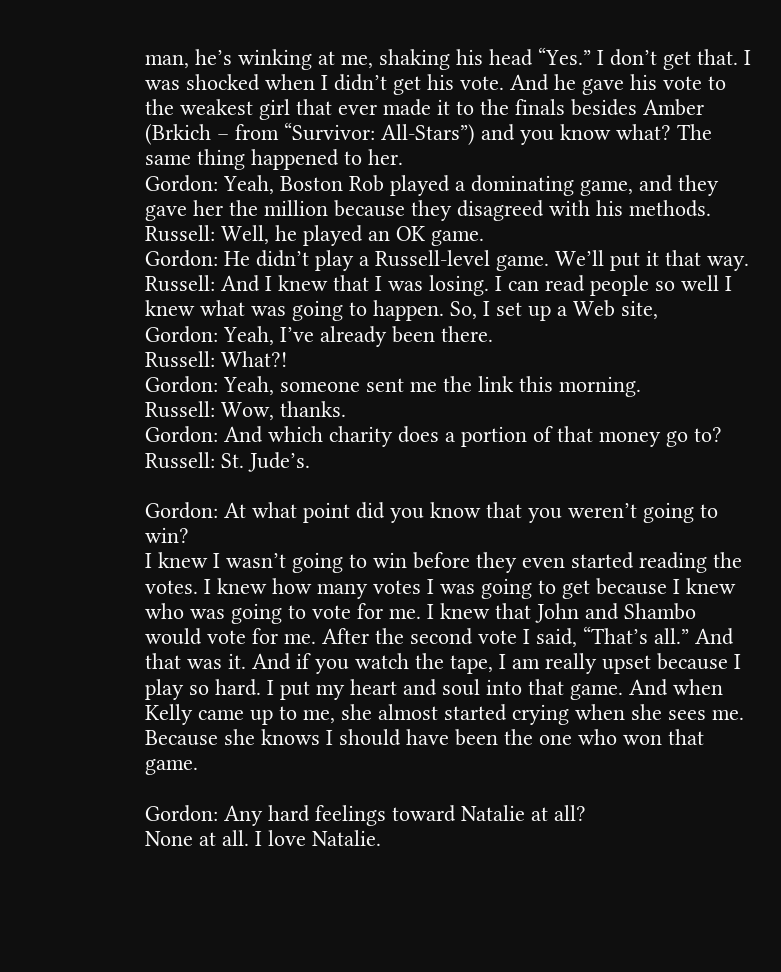man, he’s winking at me, shaking his head “Yes.” I don’t get that. I was shocked when I didn’t get his vote. And he gave his vote to the weakest girl that ever made it to the finals besides Amber (Brkich – from “Survivor: All-Stars”) and you know what? The same thing happened to her.
Gordon: Yeah, Boston Rob played a dominating game, and they gave her the million because they disagreed with his methods.
Russell: Well, he played an OK game.
Gordon: He didn’t play a Russell-level game. We’ll put it that way.
Russell: And I knew that I was losing. I can read people so well I knew what was going to happen. So, I set up a Web site,
Gordon: Yeah, I’ve already been there.
Russell: What?!
Gordon: Yeah, someone sent me the link this morning.
Russell: Wow, thanks.
Gordon: And which charity does a portion of that money go to?
Russell: St. Jude’s.

Gordon: At what point did you know that you weren’t going to win?
I knew I wasn’t going to win before they even started reading the votes. I knew how many votes I was going to get because I knew who was going to vote for me. I knew that John and Shambo would vote for me. After the second vote I said, “That’s all.” And that was it. And if you watch the tape, I am really upset because I play so hard. I put my heart and soul into that game. And when Kelly came up to me, she almost started crying when she sees me. Because she knows I should have been the one who won that game.

Gordon: Any hard feelings toward Natalie at all?
None at all. I love Natalie.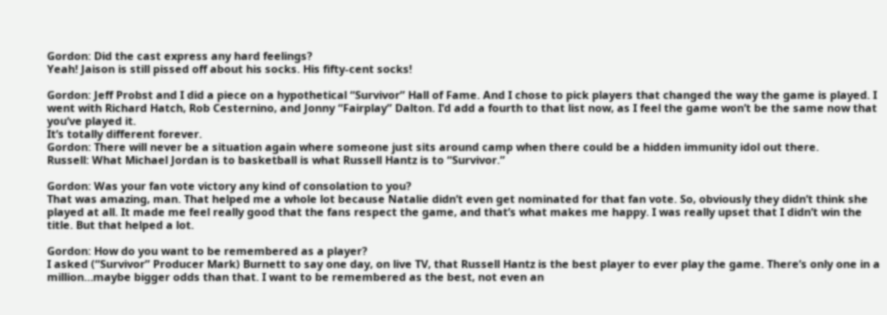Gordon: Did the cast express any hard feelings?
Yeah! Jaison is still pissed off about his socks. His fifty-cent socks!

Gordon: Jeff Probst and I did a piece on a hypothetical “Survivor” Hall of Fame. And I chose to pick players that changed the way the game is played. I went with Richard Hatch, Rob Cesternino, and Jonny “Fairplay” Dalton. I’d add a fourth to that list now, as I feel the game won’t be the same now that you’ve played it.
It’s totally different forever.
Gordon: There will never be a situation again where someone just sits around camp when there could be a hidden immunity idol out there.
Russell: What Michael Jordan is to basketball is what Russell Hantz is to “Survivor.”

Gordon: Was your fan vote victory any kind of consolation to you?
That was amazing, man. That helped me a whole lot because Natalie didn’t even get nominated for that fan vote. So, obviously they didn’t think she played at all. It made me feel really good that the fans respect the game, and that’s what makes me happy. I was really upset that I didn’t win the title. But that helped a lot.

Gordon: How do you want to be remembered as a player?
I asked (“Survivor” Producer Mark) Burnett to say one day, on live TV, that Russell Hantz is the best player to ever play the game. There’s only one in a million…maybe bigger odds than that. I want to be remembered as the best, not even an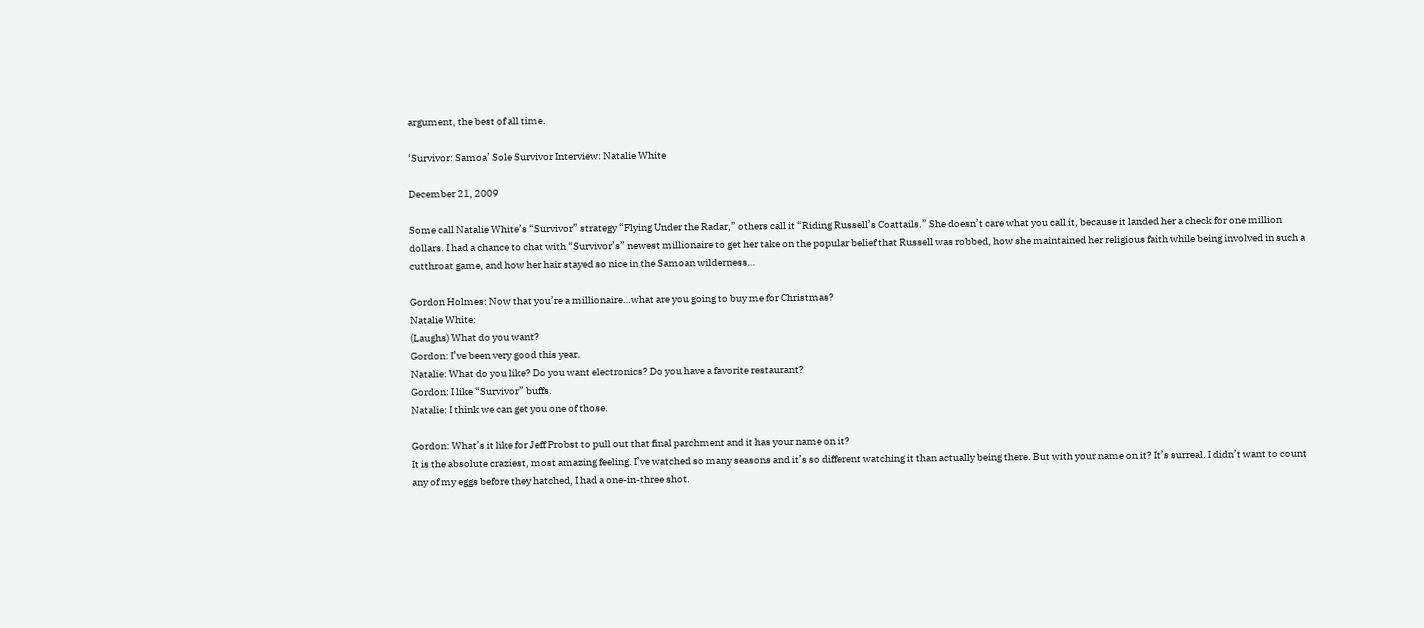argument, the best of all time.

‘Survivor: Samoa’ Sole Survivor Interview: Natalie White

December 21, 2009

Some call Natalie White’s “Survivor” strategy “Flying Under the Radar,” others call it “Riding Russell’s Coattails.” She doesn’t care what you call it, because it landed her a check for one million dollars. I had a chance to chat with “Survivor’s” newest millionaire to get her take on the popular belief that Russell was robbed, how she maintained her religious faith while being involved in such a cutthroat game, and how her hair stayed so nice in the Samoan wilderness…

Gordon Holmes: Now that you’re a millionaire…what are you going to buy me for Christmas?
Natalie White:
(Laughs) What do you want?
Gordon: I’ve been very good this year.
Natalie: What do you like? Do you want electronics? Do you have a favorite restaurant?
Gordon: I like “Survivor” buffs.
Natalie: I think we can get you one of those.

Gordon: What’s it like for Jeff Probst to pull out that final parchment and it has your name on it?
It is the absolute craziest, most amazing feeling. I’ve watched so many seasons and it’s so different watching it than actually being there. But with your name on it? It’s surreal. I didn’t want to count any of my eggs before they hatched, I had a one-in-three shot.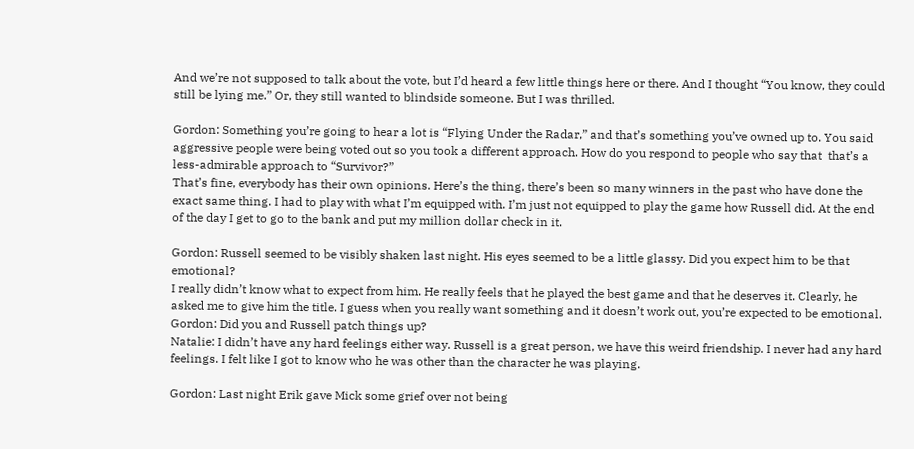And we’re not supposed to talk about the vote, but I’d heard a few little things here or there. And I thought “You know, they could still be lying me.” Or, they still wanted to blindside someone. But I was thrilled.

Gordon: Something you’re going to hear a lot is “Flying Under the Radar,” and that’s something you’ve owned up to. You said aggressive people were being voted out so you took a different approach. How do you respond to people who say that  that’s a less-admirable approach to “Survivor?”
That’s fine, everybody has their own opinions. Here’s the thing, there’s been so many winners in the past who have done the exact same thing. I had to play with what I’m equipped with. I’m just not equipped to play the game how Russell did. At the end of the day I get to go to the bank and put my million dollar check in it.

Gordon: Russell seemed to be visibly shaken last night. His eyes seemed to be a little glassy. Did you expect him to be that emotional?
I really didn’t know what to expect from him. He really feels that he played the best game and that he deserves it. Clearly, he asked me to give him the title. I guess when you really want something and it doesn’t work out, you’re expected to be emotional.
Gordon: Did you and Russell patch things up?
Natalie: I didn’t have any hard feelings either way. Russell is a great person, we have this weird friendship. I never had any hard feelings. I felt like I got to know who he was other than the character he was playing.

Gordon: Last night Erik gave Mick some grief over not being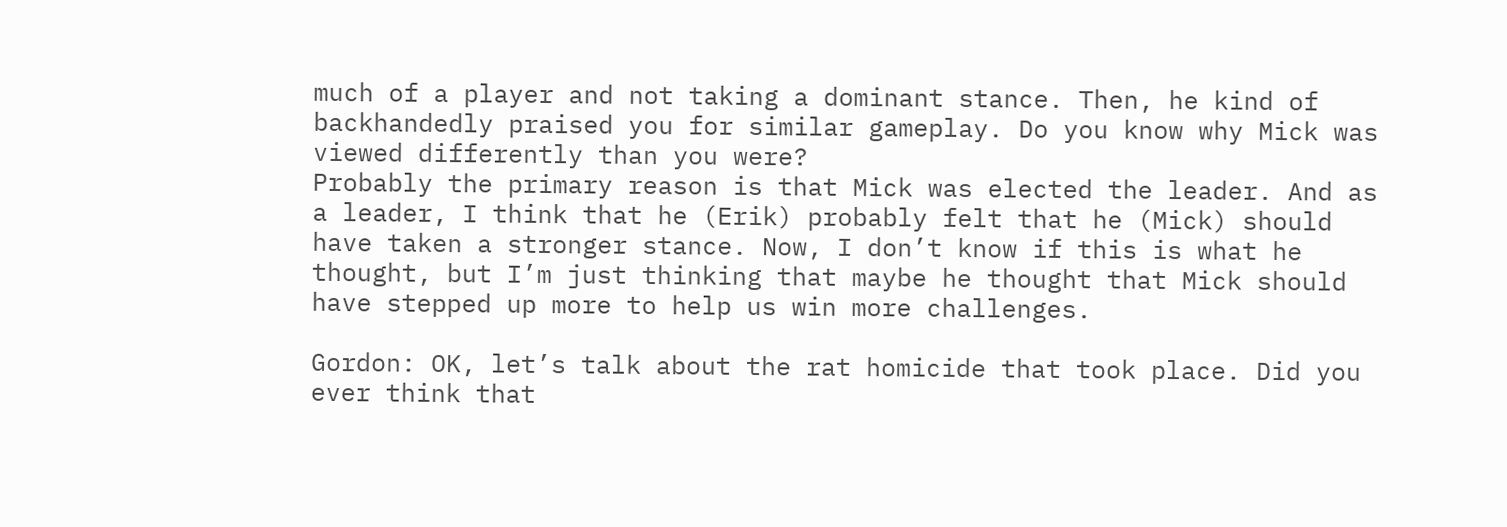much of a player and not taking a dominant stance. Then, he kind of backhandedly praised you for similar gameplay. Do you know why Mick was viewed differently than you were?
Probably the primary reason is that Mick was elected the leader. And as a leader, I think that he (Erik) probably felt that he (Mick) should have taken a stronger stance. Now, I don’t know if this is what he thought, but I’m just thinking that maybe he thought that Mick should have stepped up more to help us win more challenges.

Gordon: OK, let’s talk about the rat homicide that took place. Did you ever think that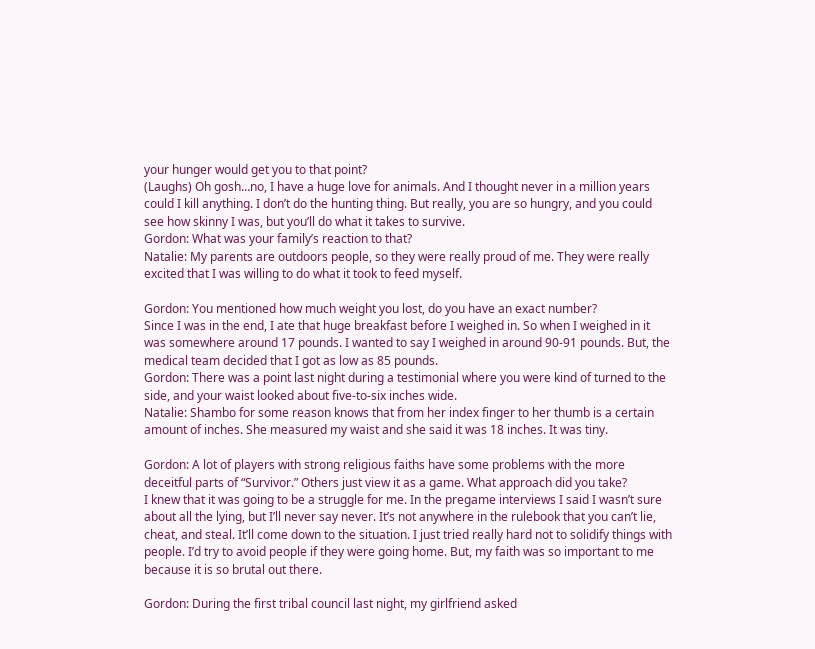your hunger would get you to that point?
(Laughs) Oh gosh…no, I have a huge love for animals. And I thought never in a million years could I kill anything. I don’t do the hunting thing. But really, you are so hungry, and you could see how skinny I was, but you’ll do what it takes to survive.
Gordon: What was your family’s reaction to that?
Natalie: My parents are outdoors people, so they were really proud of me. They were really excited that I was willing to do what it took to feed myself.

Gordon: You mentioned how much weight you lost, do you have an exact number?
Since I was in the end, I ate that huge breakfast before I weighed in. So when I weighed in it was somewhere around 17 pounds. I wanted to say I weighed in around 90-91 pounds. But, the medical team decided that I got as low as 85 pounds.
Gordon: There was a point last night during a testimonial where you were kind of turned to the side, and your waist looked about five-to-six inches wide.
Natalie: Shambo for some reason knows that from her index finger to her thumb is a certain amount of inches. She measured my waist and she said it was 18 inches. It was tiny.

Gordon: A lot of players with strong religious faiths have some problems with the more deceitful parts of “Survivor.” Others just view it as a game. What approach did you take?
I knew that it was going to be a struggle for me. In the pregame interviews I said I wasn’t sure about all the lying, but I’ll never say never. It’s not anywhere in the rulebook that you can’t lie, cheat, and steal. It’ll come down to the situation. I just tried really hard not to solidify things with people. I’d try to avoid people if they were going home. But, my faith was so important to me because it is so brutal out there.

Gordon: During the first tribal council last night, my girlfriend asked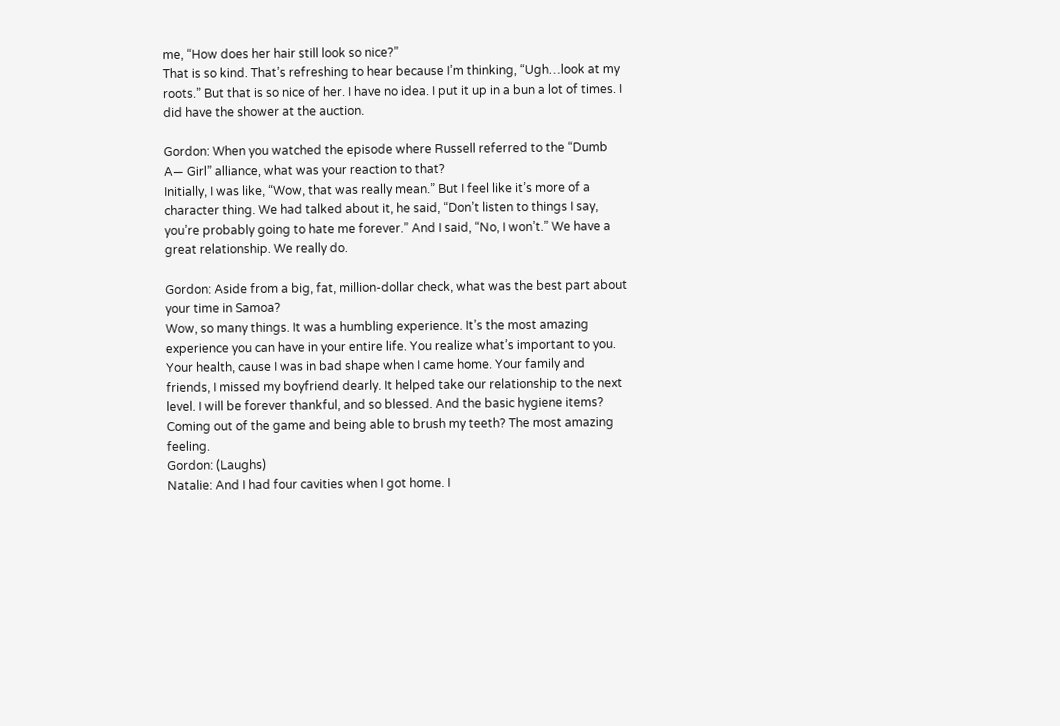me, “How does her hair still look so nice?”
That is so kind. That’s refreshing to hear because I’m thinking, “Ugh…look at my roots.” But that is so nice of her. I have no idea. I put it up in a bun a lot of times. I did have the shower at the auction.

Gordon: When you watched the episode where Russell referred to the “Dumb A— Girl” alliance, what was your reaction to that?
Initially, I was like, “Wow, that was really mean.” But I feel like it’s more of a character thing. We had talked about it, he said, “Don’t listen to things I say, you’re probably going to hate me forever.” And I said, “No, I won’t.” We have a great relationship. We really do.

Gordon: Aside from a big, fat, million-dollar check, what was the best part about your time in Samoa?
Wow, so many things. It was a humbling experience. It’s the most amazing experience you can have in your entire life. You realize what’s important to you. Your health, cause I was in bad shape when I came home. Your family and friends, I missed my boyfriend dearly. It helped take our relationship to the next level. I will be forever thankful, and so blessed. And the basic hygiene items? Coming out of the game and being able to brush my teeth? The most amazing feeling.
Gordon: (Laughs)
Natalie: And I had four cavities when I got home. I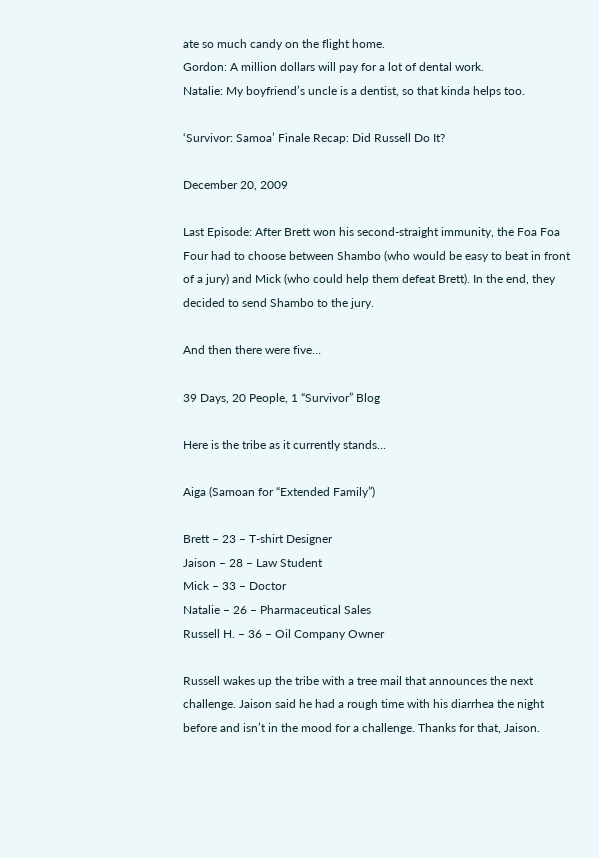ate so much candy on the flight home.
Gordon: A million dollars will pay for a lot of dental work.
Natalie: My boyfriend’s uncle is a dentist, so that kinda helps too.

‘Survivor: Samoa’ Finale Recap: Did Russell Do It?

December 20, 2009

Last Episode: After Brett won his second-straight immunity, the Foa Foa Four had to choose between Shambo (who would be easy to beat in front of a jury) and Mick (who could help them defeat Brett). In the end, they decided to send Shambo to the jury.

And then there were five…

39 Days, 20 People, 1 “Survivor” Blog

Here is the tribe as it currently stands…

Aiga (Samoan for “Extended Family”)

Brett – 23 – T-shirt Designer
Jaison – 28 – Law Student
Mick – 33 – Doctor
Natalie – 26 – Pharmaceutical Sales
Russell H. – 36 – Oil Company Owner

Russell wakes up the tribe with a tree mail that announces the next challenge. Jaison said he had a rough time with his diarrhea the night before and isn’t in the mood for a challenge. Thanks for that, Jaison.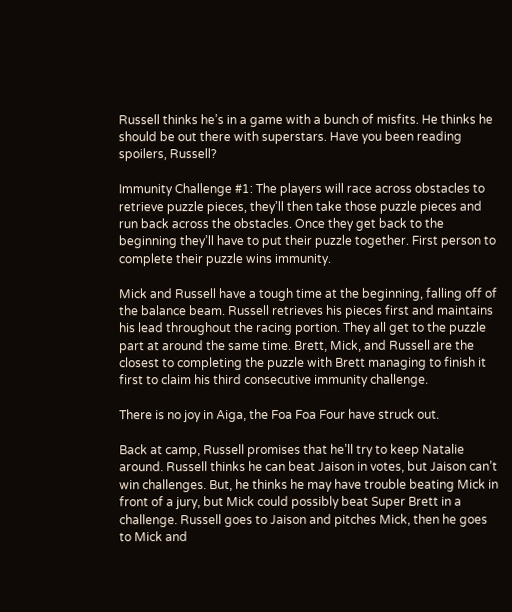Russell thinks he’s in a game with a bunch of misfits. He thinks he should be out there with superstars. Have you been reading spoilers, Russell?

Immunity Challenge #1: The players will race across obstacles to retrieve puzzle pieces, they’ll then take those puzzle pieces and run back across the obstacles. Once they get back to the beginning they’ll have to put their puzzle together. First person to complete their puzzle wins immunity.

Mick and Russell have a tough time at the beginning, falling off of the balance beam. Russell retrieves his pieces first and maintains his lead throughout the racing portion. They all get to the puzzle part at around the same time. Brett, Mick, and Russell are the closest to completing the puzzle with Brett managing to finish it first to claim his third consecutive immunity challenge.

There is no joy in Aiga, the Foa Foa Four have struck out.

Back at camp, Russell promises that he’ll try to keep Natalie around. Russell thinks he can beat Jaison in votes, but Jaison can’t win challenges. But, he thinks he may have trouble beating Mick in front of a jury, but Mick could possibly beat Super Brett in a challenge. Russell goes to Jaison and pitches Mick, then he goes to Mick and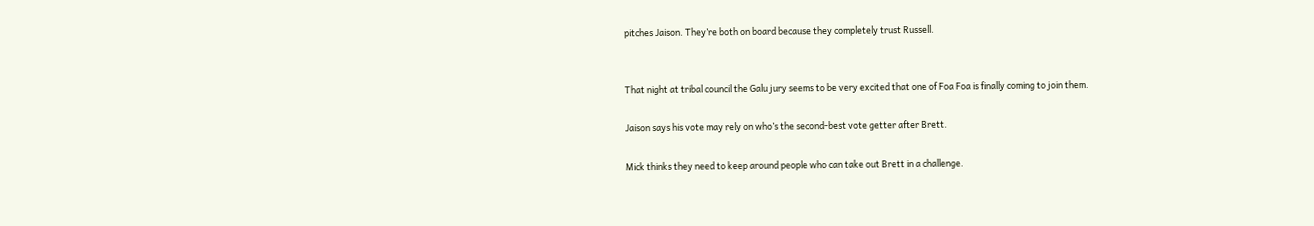pitches Jaison. They’re both on board because they completely trust Russell.


That night at tribal council the Galu jury seems to be very excited that one of Foa Foa is finally coming to join them.

Jaison says his vote may rely on who’s the second-best vote getter after Brett.

Mick thinks they need to keep around people who can take out Brett in a challenge.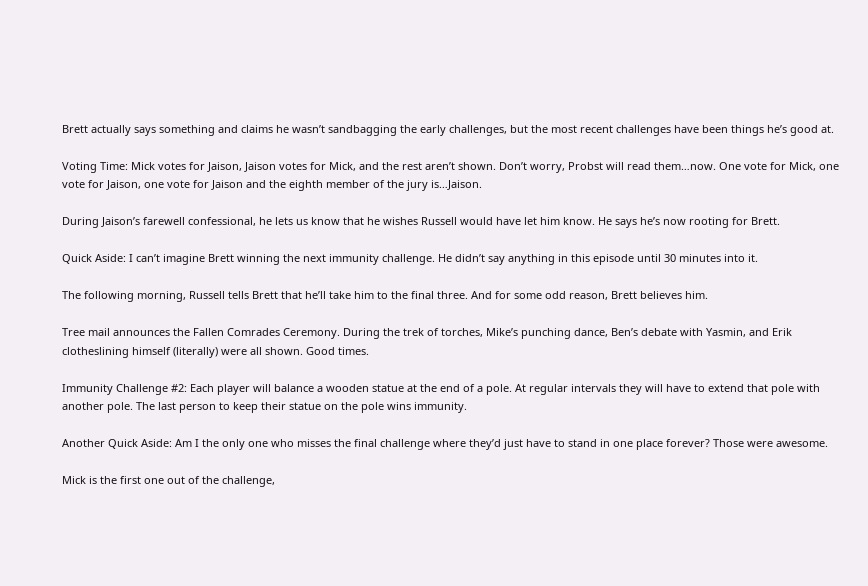Brett actually says something and claims he wasn’t sandbagging the early challenges, but the most recent challenges have been things he’s good at.

Voting Time: Mick votes for Jaison, Jaison votes for Mick, and the rest aren’t shown. Don’t worry, Probst will read them…now. One vote for Mick, one vote for Jaison, one vote for Jaison and the eighth member of the jury is…Jaison.

During Jaison’s farewell confessional, he lets us know that he wishes Russell would have let him know. He says he’s now rooting for Brett.

Quick Aside: I can’t imagine Brett winning the next immunity challenge. He didn’t say anything in this episode until 30 minutes into it.

The following morning, Russell tells Brett that he’ll take him to the final three. And for some odd reason, Brett believes him.

Tree mail announces the Fallen Comrades Ceremony. During the trek of torches, Mike’s punching dance, Ben’s debate with Yasmin, and Erik clotheslining himself (literally) were all shown. Good times.

Immunity Challenge #2: Each player will balance a wooden statue at the end of a pole. At regular intervals they will have to extend that pole with another pole. The last person to keep their statue on the pole wins immunity.

Another Quick Aside: Am I the only one who misses the final challenge where they’d just have to stand in one place forever? Those were awesome.

Mick is the first one out of the challenge,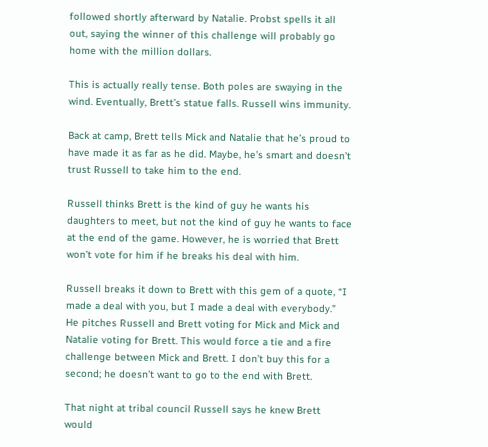followed shortly afterward by Natalie. Probst spells it all out, saying the winner of this challenge will probably go home with the million dollars.

This is actually really tense. Both poles are swaying in the wind. Eventually, Brett’s statue falls. Russell wins immunity.

Back at camp, Brett tells Mick and Natalie that he’s proud to have made it as far as he did. Maybe, he’s smart and doesn’t trust Russell to take him to the end.

Russell thinks Brett is the kind of guy he wants his daughters to meet, but not the kind of guy he wants to face at the end of the game. However, he is worried that Brett won’t vote for him if he breaks his deal with him.

Russell breaks it down to Brett with this gem of a quote, “I made a deal with you, but I made a deal with everybody.” He pitches Russell and Brett voting for Mick and Mick and Natalie voting for Brett. This would force a tie and a fire challenge between Mick and Brett. I don’t buy this for a second; he doesn’t want to go to the end with Brett.

That night at tribal council Russell says he knew Brett would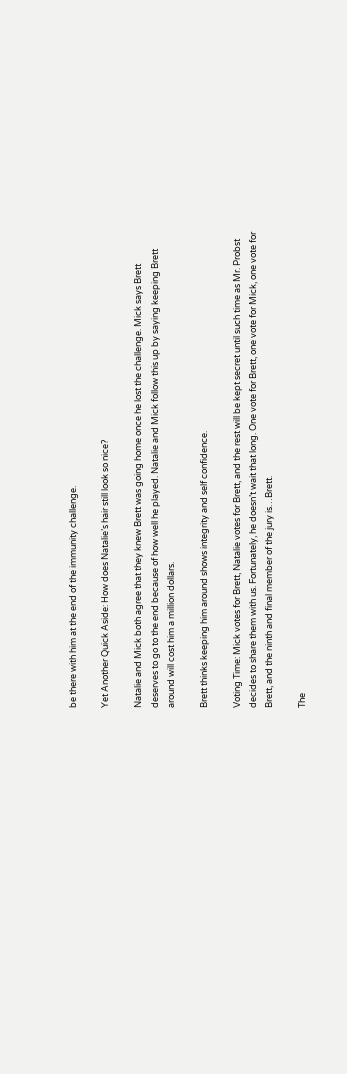be there with him at the end of the immunity challenge.

Yet Another Quick Aside: How does Natalie’s hair still look so nice?

Natalie and Mick both agree that they knew Brett was going home once he lost the challenge. Mick says Brett deserves to go to the end because of how well he played. Natalie and Mick follow this up by saying keeping Brett around will cost him a million dollars.

Brett thinks keeping him around shows integrity and self confidence.

Voting Time: Mick votes for Brett, Natalie votes for Brett, and the rest will be kept secret until such time as Mr. Probst decides to share them with us. Fortunately, he doesn’t wait that long. One vote for Brett, one vote for Mick, one vote for Brett, and the ninth and final member of the jury is…Brett.

The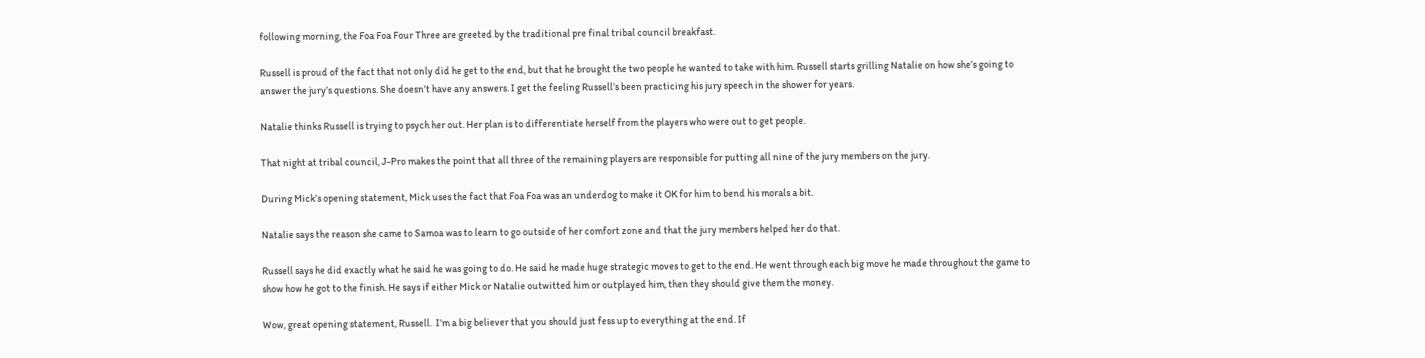following morning, the Foa Foa Four Three are greeted by the traditional pre final tribal council breakfast.

Russell is proud of the fact that not only did he get to the end, but that he brought the two people he wanted to take with him. Russell starts grilling Natalie on how she’s going to answer the jury’s questions. She doesn’t have any answers. I get the feeling Russell’s been practicing his jury speech in the shower for years.

Natalie thinks Russell is trying to psych her out. Her plan is to differentiate herself from the players who were out to get people.

That night at tribal council, J-Pro makes the point that all three of the remaining players are responsible for putting all nine of the jury members on the jury.

During Mick’s opening statement, Mick uses the fact that Foa Foa was an underdog to make it OK for him to bend his morals a bit.

Natalie says the reason she came to Samoa was to learn to go outside of her comfort zone and that the jury members helped her do that.

Russell says he did exactly what he said he was going to do. He said he made huge strategic moves to get to the end. He went through each big move he made throughout the game to show how he got to the finish. He says if either Mick or Natalie outwitted him or outplayed him, then they should give them the money.

Wow, great opening statement, Russell.  I’m a big believer that you should just fess up to everything at the end. If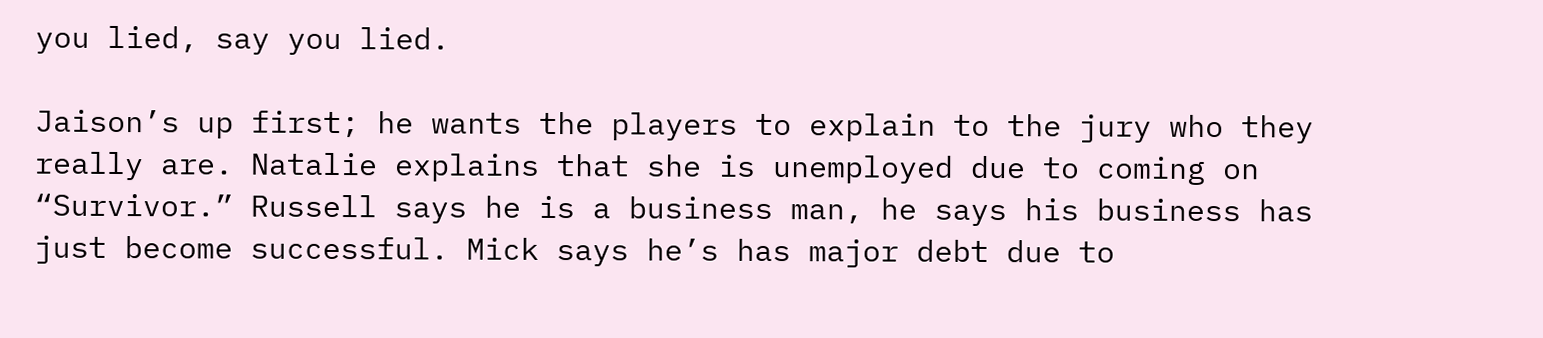you lied, say you lied.

Jaison’s up first; he wants the players to explain to the jury who they really are. Natalie explains that she is unemployed due to coming on “Survivor.” Russell says he is a business man, he says his business has just become successful. Mick says he’s has major debt due to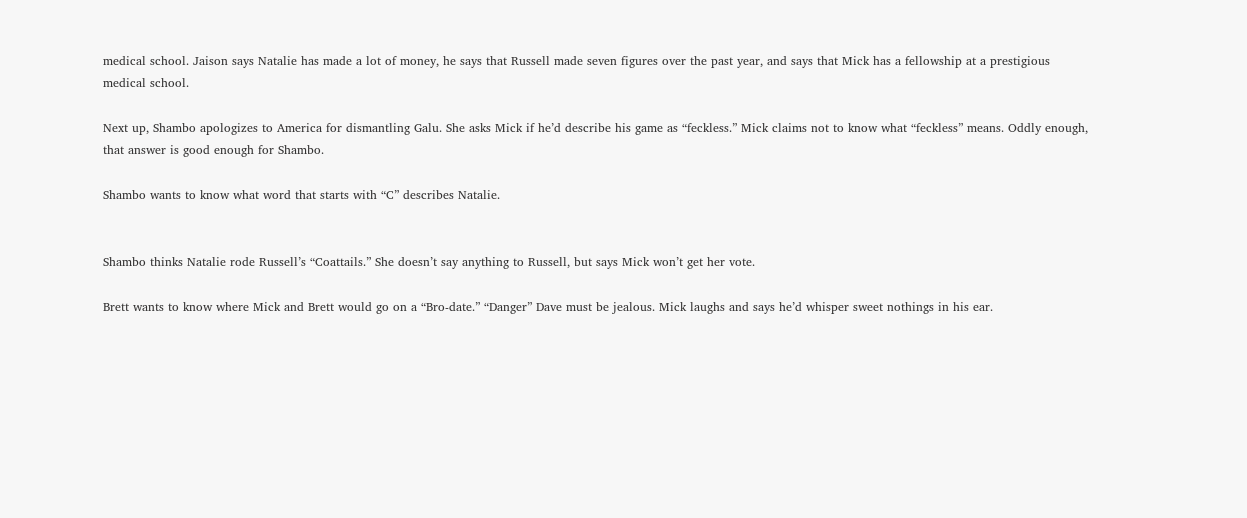medical school. Jaison says Natalie has made a lot of money, he says that Russell made seven figures over the past year, and says that Mick has a fellowship at a prestigious medical school.

Next up, Shambo apologizes to America for dismantling Galu. She asks Mick if he’d describe his game as “feckless.” Mick claims not to know what “feckless” means. Oddly enough, that answer is good enough for Shambo.

Shambo wants to know what word that starts with “C” describes Natalie.


Shambo thinks Natalie rode Russell’s “Coattails.” She doesn’t say anything to Russell, but says Mick won’t get her vote.

Brett wants to know where Mick and Brett would go on a “Bro-date.” “Danger” Dave must be jealous. Mick laughs and says he’d whisper sweet nothings in his ear.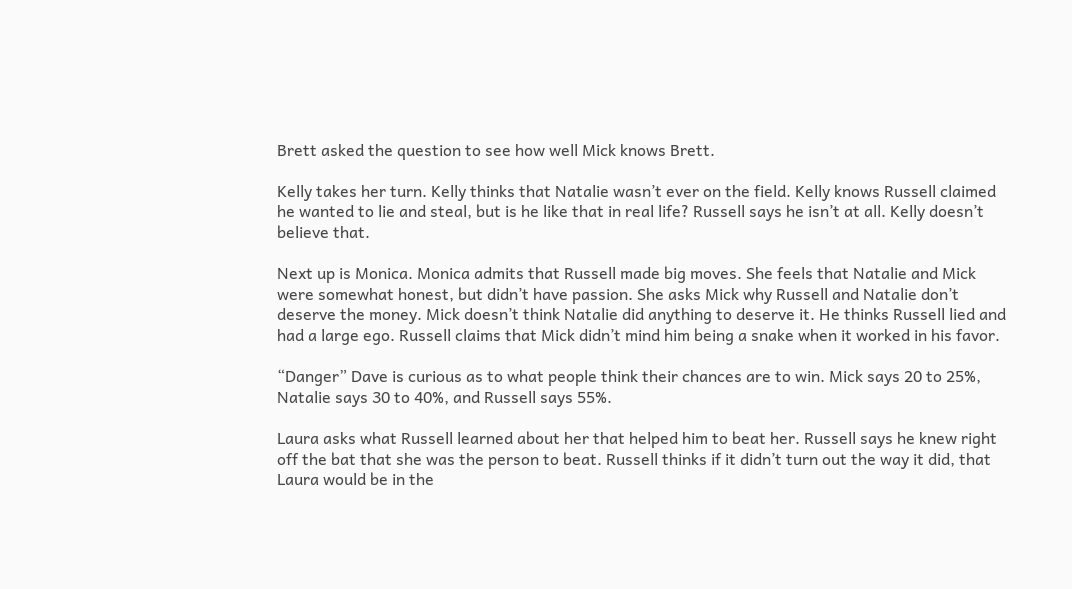Brett asked the question to see how well Mick knows Brett.

Kelly takes her turn. Kelly thinks that Natalie wasn’t ever on the field. Kelly knows Russell claimed he wanted to lie and steal, but is he like that in real life? Russell says he isn’t at all. Kelly doesn’t believe that.

Next up is Monica. Monica admits that Russell made big moves. She feels that Natalie and Mick were somewhat honest, but didn’t have passion. She asks Mick why Russell and Natalie don’t deserve the money. Mick doesn’t think Natalie did anything to deserve it. He thinks Russell lied and had a large ego. Russell claims that Mick didn’t mind him being a snake when it worked in his favor.

“Danger” Dave is curious as to what people think their chances are to win. Mick says 20 to 25%, Natalie says 30 to 40%, and Russell says 55%.

Laura asks what Russell learned about her that helped him to beat her. Russell says he knew right off the bat that she was the person to beat. Russell thinks if it didn’t turn out the way it did, that Laura would be in the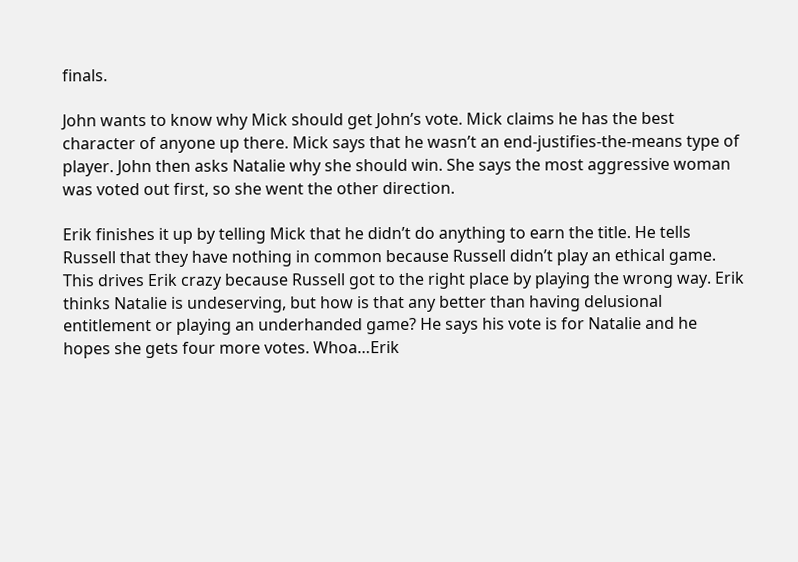finals.

John wants to know why Mick should get John’s vote. Mick claims he has the best character of anyone up there. Mick says that he wasn’t an end-justifies-the-means type of player. John then asks Natalie why she should win. She says the most aggressive woman was voted out first, so she went the other direction.

Erik finishes it up by telling Mick that he didn’t do anything to earn the title. He tells Russell that they have nothing in common because Russell didn’t play an ethical game. This drives Erik crazy because Russell got to the right place by playing the wrong way. Erik thinks Natalie is undeserving, but how is that any better than having delusional entitlement or playing an underhanded game? He says his vote is for Natalie and he hopes she gets four more votes. Whoa…Erik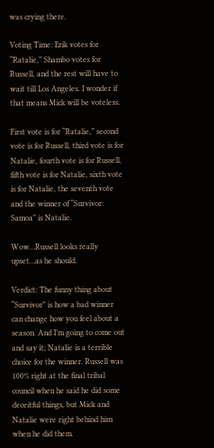was crying there.

Voting Time: Erik votes for “Ratalie,” Shambo votes for Russell, and the rest will have to wait till Los Angeles. I wonder if that means Mick will be voteless.

First vote is for “Ratalie,” second vote is for Russell, third vote is for Natalie, fourth vote is for Russell, fifth vote is for Natalie, sixth vote is for Natalie, the seventh vote and the winner of “Survivor: Samoa” is Natalie.

Wow…Russell looks really upset…as he should.

Verdict: The funny thing about “Survivor” is how a bad winner can change how you feel about a season. And I’m going to come out and say it; Natalie is a terrible choice for the winner. Russell was 100% right at the final tribal council when he said he did some deceitful things, but Mick and Natalie were right behind him when he did them.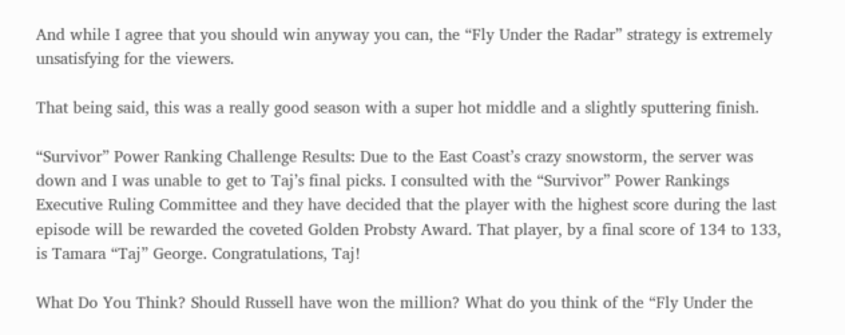And while I agree that you should win anyway you can, the “Fly Under the Radar” strategy is extremely unsatisfying for the viewers.

That being said, this was a really good season with a super hot middle and a slightly sputtering finish.

“Survivor” Power Ranking Challenge Results: Due to the East Coast’s crazy snowstorm, the server was down and I was unable to get to Taj’s final picks. I consulted with the “Survivor” Power Rankings Executive Ruling Committee and they have decided that the player with the highest score during the last episode will be rewarded the coveted Golden Probsty Award. That player, by a final score of 134 to 133, is Tamara “Taj” George. Congratulations, Taj!

What Do You Think? Should Russell have won the million? What do you think of the “Fly Under the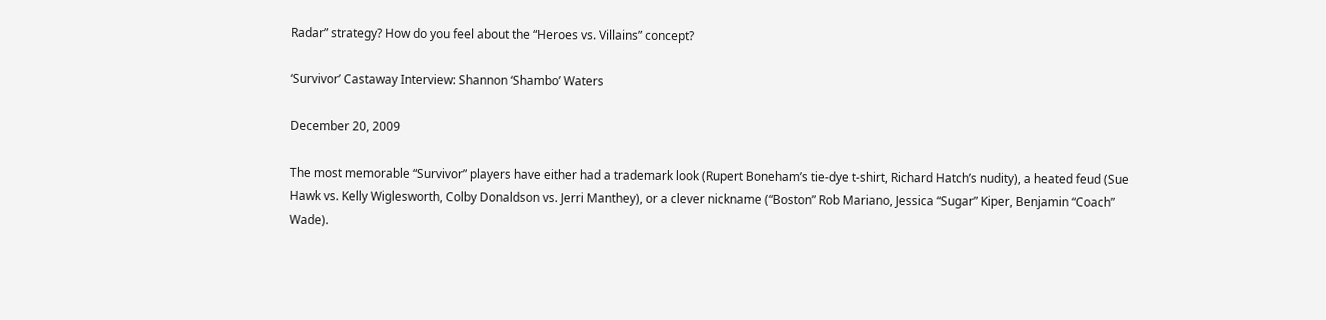Radar” strategy? How do you feel about the “Heroes vs. Villains” concept?

‘Survivor’ Castaway Interview: Shannon ‘Shambo’ Waters

December 20, 2009

The most memorable “Survivor” players have either had a trademark look (Rupert Boneham’s tie-dye t-shirt, Richard Hatch’s nudity), a heated feud (Sue Hawk vs. Kelly Wiglesworth, Colby Donaldson vs. Jerri Manthey), or a clever nickname (“Boston” Rob Mariano, Jessica “Sugar” Kiper, Benjamin “Coach” Wade).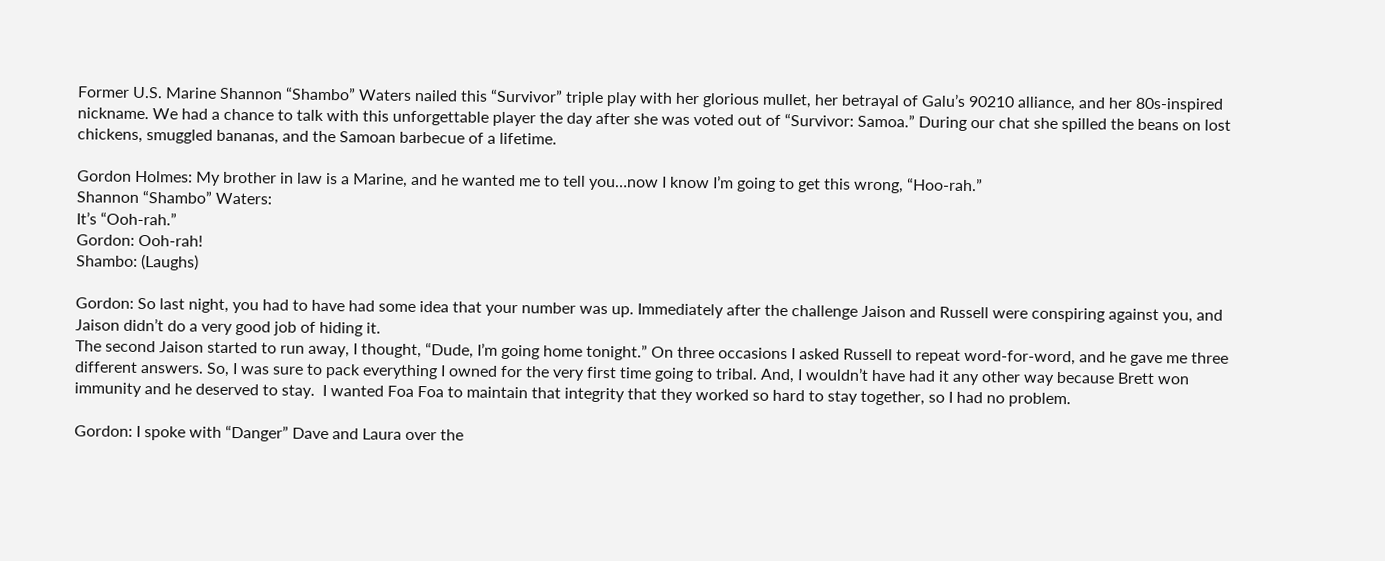Former U.S. Marine Shannon “Shambo” Waters nailed this “Survivor” triple play with her glorious mullet, her betrayal of Galu’s 90210 alliance, and her 80s-inspired nickname. We had a chance to talk with this unforgettable player the day after she was voted out of “Survivor: Samoa.” During our chat she spilled the beans on lost chickens, smuggled bananas, and the Samoan barbecue of a lifetime.

Gordon Holmes: My brother in law is a Marine, and he wanted me to tell you…now I know I’m going to get this wrong, “Hoo-rah.”
Shannon “Shambo” Waters:
It’s “Ooh-rah.”
Gordon: Ooh-rah!
Shambo: (Laughs)

Gordon: So last night, you had to have had some idea that your number was up. Immediately after the challenge Jaison and Russell were conspiring against you, and Jaison didn’t do a very good job of hiding it.
The second Jaison started to run away, I thought, “Dude, I’m going home tonight.” On three occasions I asked Russell to repeat word-for-word, and he gave me three different answers. So, I was sure to pack everything I owned for the very first time going to tribal. And, I wouldn’t have had it any other way because Brett won immunity and he deserved to stay.  I wanted Foa Foa to maintain that integrity that they worked so hard to stay together, so I had no problem.

Gordon: I spoke with “Danger” Dave and Laura over the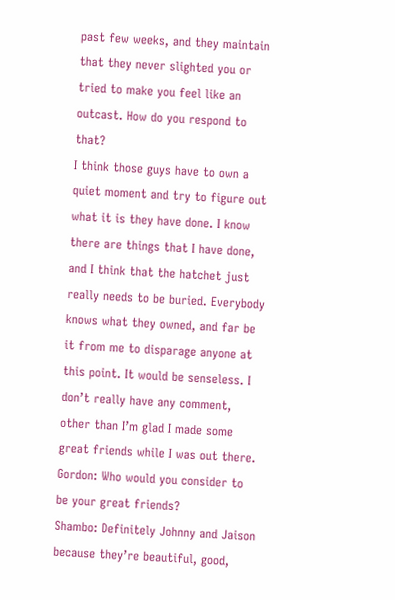past few weeks, and they maintain that they never slighted you or tried to make you feel like an outcast. How do you respond to that?
I think those guys have to own a quiet moment and try to figure out what it is they have done. I know there are things that I have done, and I think that the hatchet just really needs to be buried. Everybody knows what they owned, and far be it from me to disparage anyone at this point. It would be senseless. I don’t really have any comment, other than I’m glad I made some great friends while I was out there.
Gordon: Who would you consider to be your great friends?
Shambo: Definitely Johnny and Jaison because they’re beautiful, good,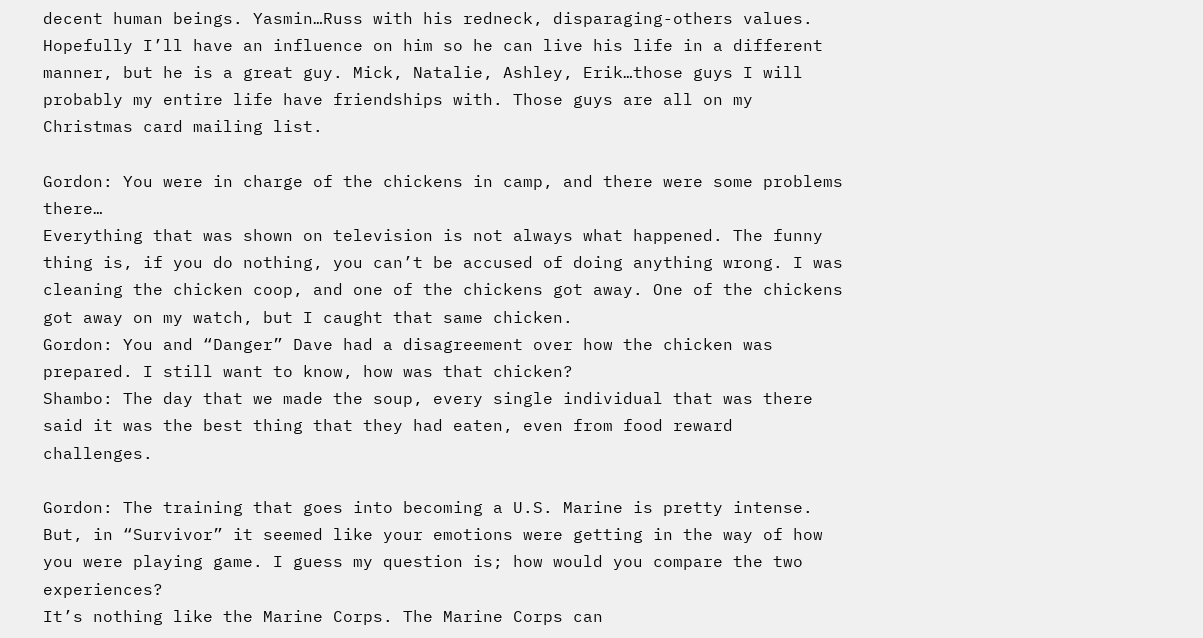decent human beings. Yasmin…Russ with his redneck, disparaging-others values. Hopefully I’ll have an influence on him so he can live his life in a different manner, but he is a great guy. Mick, Natalie, Ashley, Erik…those guys I will probably my entire life have friendships with. Those guys are all on my Christmas card mailing list.

Gordon: You were in charge of the chickens in camp, and there were some problems there…
Everything that was shown on television is not always what happened. The funny thing is, if you do nothing, you can’t be accused of doing anything wrong. I was cleaning the chicken coop, and one of the chickens got away. One of the chickens got away on my watch, but I caught that same chicken.
Gordon: You and “Danger” Dave had a disagreement over how the chicken was prepared. I still want to know, how was that chicken?
Shambo: The day that we made the soup, every single individual that was there said it was the best thing that they had eaten, even from food reward challenges.

Gordon: The training that goes into becoming a U.S. Marine is pretty intense. But, in “Survivor” it seemed like your emotions were getting in the way of how you were playing game. I guess my question is; how would you compare the two experiences?
It’s nothing like the Marine Corps. The Marine Corps can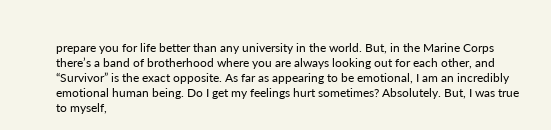prepare you for life better than any university in the world. But, in the Marine Corps there’s a band of brotherhood where you are always looking out for each other, and “Survivor” is the exact opposite. As far as appearing to be emotional, I am an incredibly emotional human being. Do I get my feelings hurt sometimes? Absolutely. But, I was true to myself,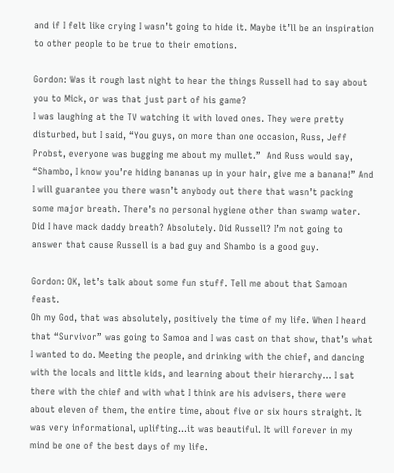and if I felt like crying I wasn’t going to hide it. Maybe it’ll be an inspiration to other people to be true to their emotions.

Gordon: Was it rough last night to hear the things Russell had to say about you to Mick, or was that just part of his game?
I was laughing at the TV watching it with loved ones. They were pretty disturbed, but I said, “You guys, on more than one occasion, Russ, Jeff Probst, everyone was bugging me about my mullet.”  And Russ would say, “Shambo, I know you’re hiding bananas up in your hair, give me a banana!” And I will guarantee you there wasn’t anybody out there that wasn’t packing some major breath. There’s no personal hygiene other than swamp water. Did I have mack daddy breath? Absolutely. Did Russell? I’m not going to answer that cause Russell is a bad guy and Shambo is a good guy.

Gordon: OK, let’s talk about some fun stuff. Tell me about that Samoan feast.
Oh my God, that was absolutely, positively the time of my life. When I heard that “Survivor” was going to Samoa and I was cast on that show, that’s what I wanted to do. Meeting the people, and drinking with the chief, and dancing with the locals and little kids, and learning about their hierarchy… I sat there with the chief and with what I think are his advisers, there were about eleven of them, the entire time, about five or six hours straight. It was very informational, uplifting…it was beautiful. It will forever in my mind be one of the best days of my life.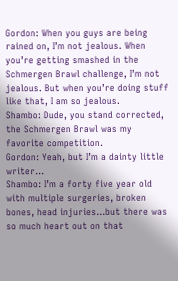Gordon: When you guys are being rained on, I’m not jealous. When you’re getting smashed in the Schmergen Brawl challenge, I’m not jealous. But when you’re doing stuff like that, I am so jealous.
Shambo: Dude, you stand corrected, the Schmergen Brawl was my favorite competition.
Gordon: Yeah, but I’m a dainty little writer…
Shambo: I’m a forty five year old with multiple surgeries, broken bones, head injuries…but there was so much heart out on that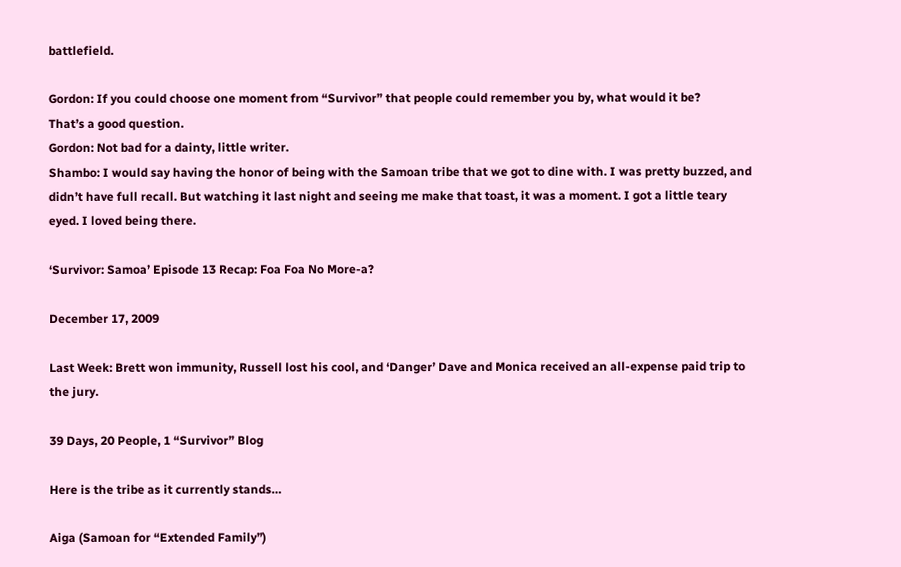battlefield.

Gordon: If you could choose one moment from “Survivor” that people could remember you by, what would it be?
That’s a good question.
Gordon: Not bad for a dainty, little writer.
Shambo: I would say having the honor of being with the Samoan tribe that we got to dine with. I was pretty buzzed, and didn’t have full recall. But watching it last night and seeing me make that toast, it was a moment. I got a little teary eyed. I loved being there.

‘Survivor: Samoa’ Episode 13 Recap: Foa Foa No More-a?

December 17, 2009

Last Week: Brett won immunity, Russell lost his cool, and ‘Danger’ Dave and Monica received an all-expense paid trip to the jury.

39 Days, 20 People, 1 “Survivor” Blog

Here is the tribe as it currently stands…

Aiga (Samoan for “Extended Family”)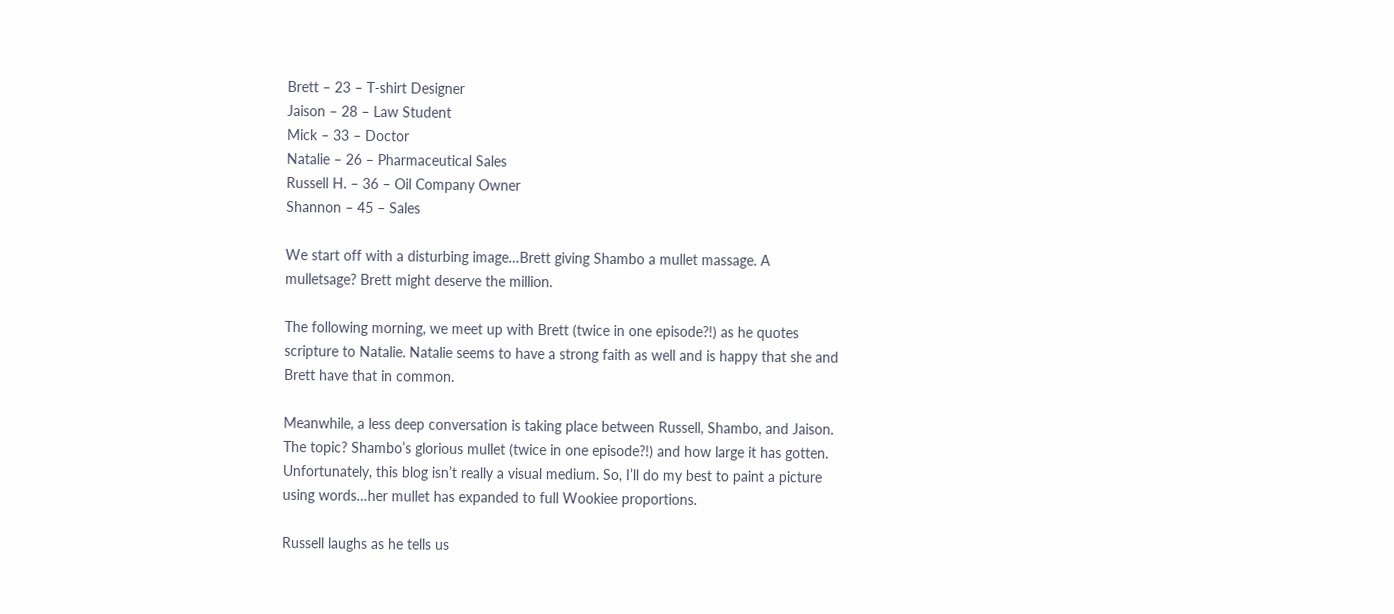Brett – 23 – T-shirt Designer
Jaison – 28 – Law Student
Mick – 33 – Doctor
Natalie – 26 – Pharmaceutical Sales
Russell H. – 36 – Oil Company Owner
Shannon – 45 – Sales

We start off with a disturbing image…Brett giving Shambo a mullet massage. A mulletsage? Brett might deserve the million.

The following morning, we meet up with Brett (twice in one episode?!) as he quotes scripture to Natalie. Natalie seems to have a strong faith as well and is happy that she and Brett have that in common.

Meanwhile, a less deep conversation is taking place between Russell, Shambo, and Jaison.  The topic? Shambo’s glorious mullet (twice in one episode?!) and how large it has gotten. Unfortunately, this blog isn’t really a visual medium. So, I’ll do my best to paint a picture using words…her mullet has expanded to full Wookiee proportions.

Russell laughs as he tells us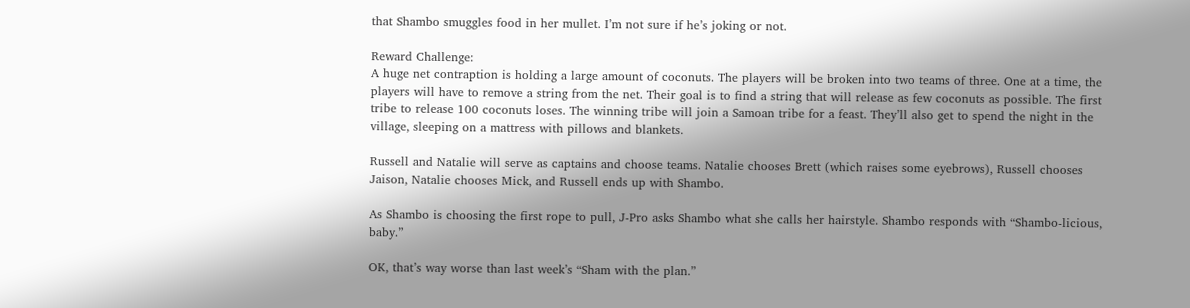that Shambo smuggles food in her mullet. I’m not sure if he’s joking or not.

Reward Challenge:
A huge net contraption is holding a large amount of coconuts. The players will be broken into two teams of three. One at a time, the players will have to remove a string from the net. Their goal is to find a string that will release as few coconuts as possible. The first tribe to release 100 coconuts loses. The winning tribe will join a Samoan tribe for a feast. They’ll also get to spend the night in the village, sleeping on a mattress with pillows and blankets.

Russell and Natalie will serve as captains and choose teams. Natalie chooses Brett (which raises some eyebrows), Russell chooses Jaison, Natalie chooses Mick, and Russell ends up with Shambo.

As Shambo is choosing the first rope to pull, J-Pro asks Shambo what she calls her hairstyle. Shambo responds with “Shambo-licious, baby.”

OK, that’s way worse than last week’s “Sham with the plan.”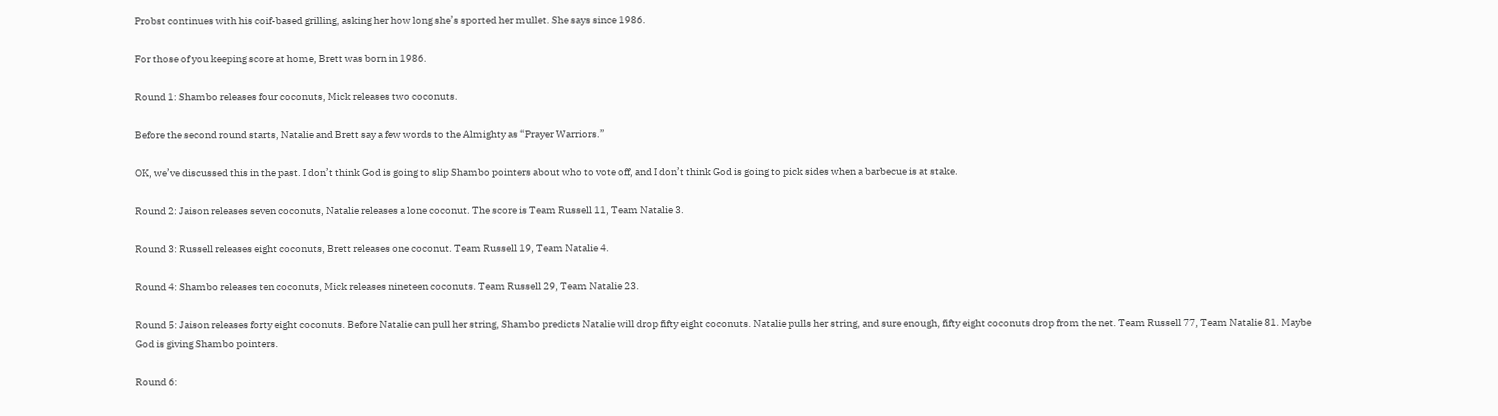Probst continues with his coif-based grilling, asking her how long she’s sported her mullet. She says since 1986.

For those of you keeping score at home, Brett was born in 1986.

Round 1: Shambo releases four coconuts, Mick releases two coconuts.

Before the second round starts, Natalie and Brett say a few words to the Almighty as “Prayer Warriors.”

OK, we’ve discussed this in the past. I don’t think God is going to slip Shambo pointers about who to vote off, and I don’t think God is going to pick sides when a barbecue is at stake.

Round 2: Jaison releases seven coconuts, Natalie releases a lone coconut. The score is Team Russell 11, Team Natalie 3.

Round 3: Russell releases eight coconuts, Brett releases one coconut. Team Russell 19, Team Natalie 4.

Round 4: Shambo releases ten coconuts, Mick releases nineteen coconuts. Team Russell 29, Team Natalie 23.

Round 5: Jaison releases forty eight coconuts. Before Natalie can pull her string, Shambo predicts Natalie will drop fifty eight coconuts. Natalie pulls her string, and sure enough, fifty eight coconuts drop from the net. Team Russell 77, Team Natalie 81. Maybe God is giving Shambo pointers.

Round 6: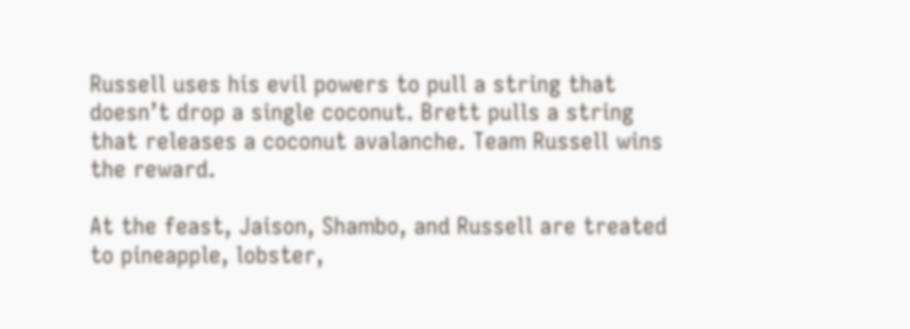Russell uses his evil powers to pull a string that doesn’t drop a single coconut. Brett pulls a string that releases a coconut avalanche. Team Russell wins the reward.

At the feast, Jaison, Shambo, and Russell are treated to pineapple, lobster,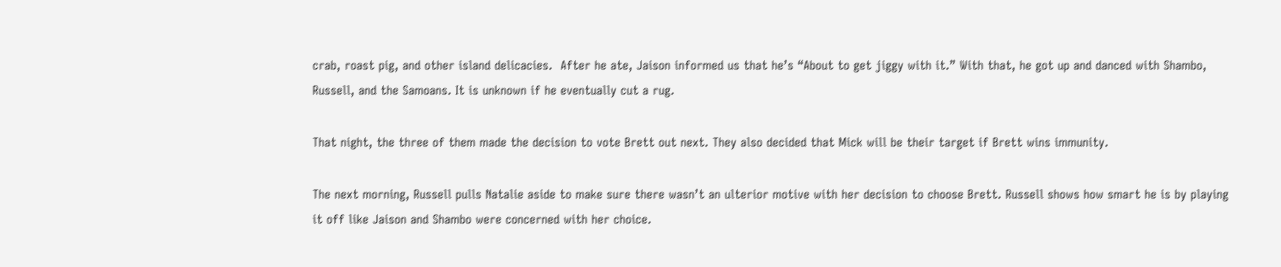crab, roast pig, and other island delicacies.  After he ate, Jaison informed us that he’s “About to get jiggy with it.” With that, he got up and danced with Shambo, Russell, and the Samoans. It is unknown if he eventually cut a rug.

That night, the three of them made the decision to vote Brett out next. They also decided that Mick will be their target if Brett wins immunity.

The next morning, Russell pulls Natalie aside to make sure there wasn’t an ulterior motive with her decision to choose Brett. Russell shows how smart he is by playing it off like Jaison and Shambo were concerned with her choice.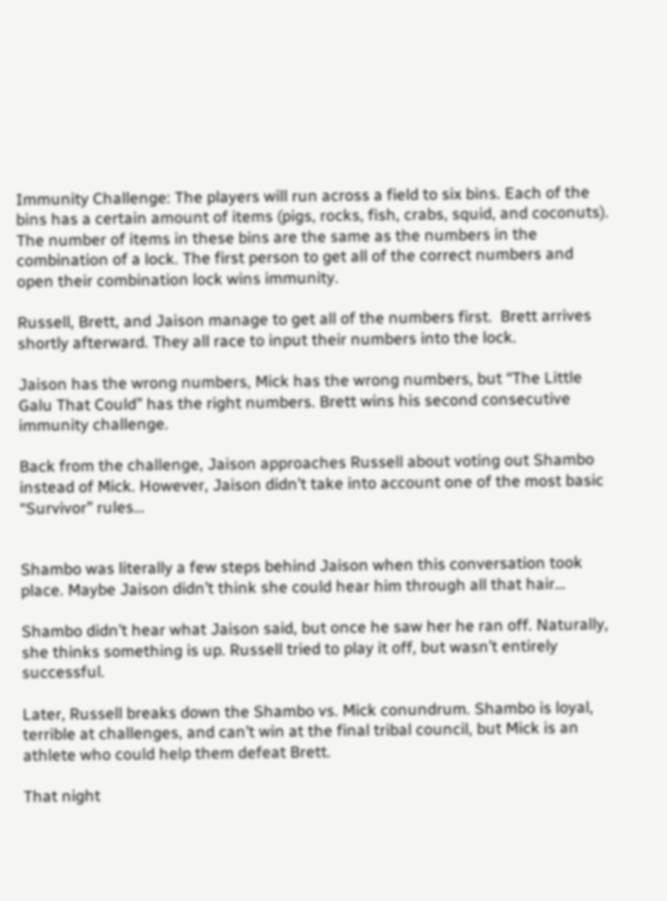Immunity Challenge: The players will run across a field to six bins. Each of the bins has a certain amount of items (pigs, rocks, fish, crabs, squid, and coconuts). The number of items in these bins are the same as the numbers in the combination of a lock. The first person to get all of the correct numbers and open their combination lock wins immunity.

Russell, Brett, and Jaison manage to get all of the numbers first.  Brett arrives shortly afterward. They all race to input their numbers into the lock.

Jaison has the wrong numbers, Mick has the wrong numbers, but “The Little Galu That Could” has the right numbers. Brett wins his second consecutive immunity challenge.

Back from the challenge, Jaison approaches Russell about voting out Shambo instead of Mick. However, Jaison didn’t take into account one of the most basic “Survivor” rules…


Shambo was literally a few steps behind Jaison when this conversation took place. Maybe Jaison didn’t think she could hear him through all that hair…

Shambo didn’t hear what Jaison said, but once he saw her he ran off. Naturally, she thinks something is up. Russell tried to play it off, but wasn’t entirely successful.

Later, Russell breaks down the Shambo vs. Mick conundrum. Shambo is loyal, terrible at challenges, and can’t win at the final tribal council, but Mick is an athlete who could help them defeat Brett.

That night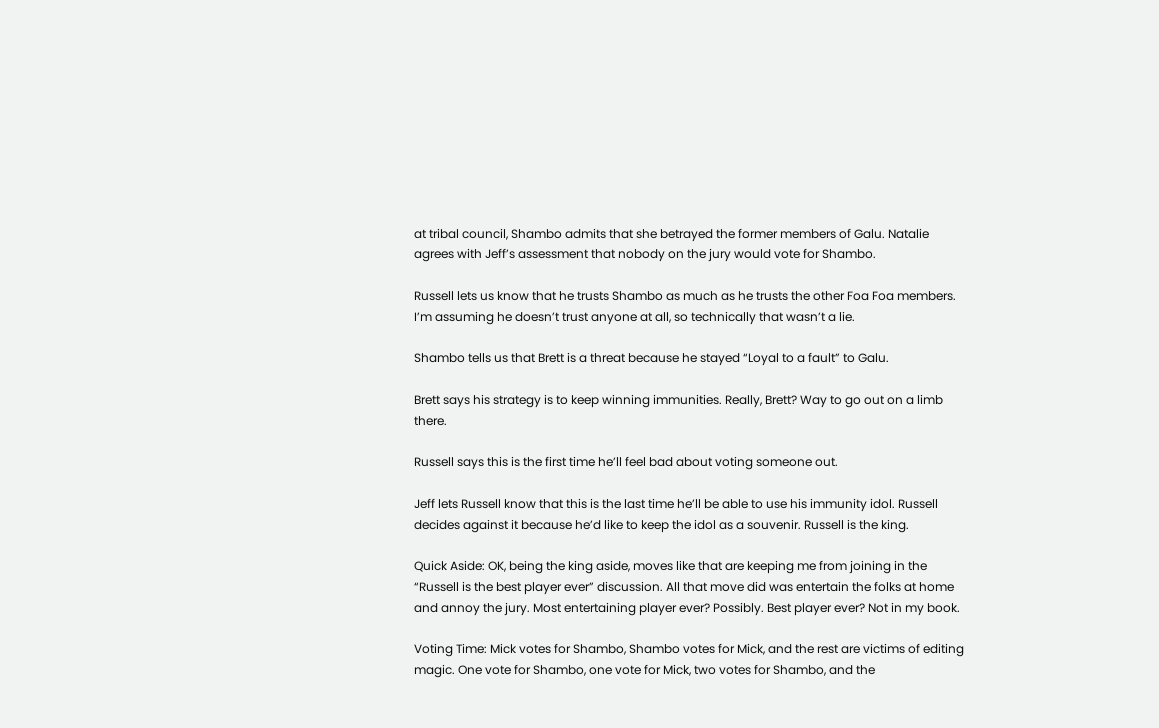at tribal council, Shambo admits that she betrayed the former members of Galu. Natalie agrees with Jeff’s assessment that nobody on the jury would vote for Shambo.

Russell lets us know that he trusts Shambo as much as he trusts the other Foa Foa members. I’m assuming he doesn’t trust anyone at all, so technically that wasn’t a lie.

Shambo tells us that Brett is a threat because he stayed “Loyal to a fault” to Galu.

Brett says his strategy is to keep winning immunities. Really, Brett? Way to go out on a limb there.

Russell says this is the first time he’ll feel bad about voting someone out.

Jeff lets Russell know that this is the last time he’ll be able to use his immunity idol. Russell decides against it because he’d like to keep the idol as a souvenir. Russell is the king.

Quick Aside: OK, being the king aside, moves like that are keeping me from joining in the “Russell is the best player ever” discussion. All that move did was entertain the folks at home and annoy the jury. Most entertaining player ever? Possibly. Best player ever? Not in my book.

Voting Time: Mick votes for Shambo, Shambo votes for Mick, and the rest are victims of editing magic. One vote for Shambo, one vote for Mick, two votes for Shambo, and the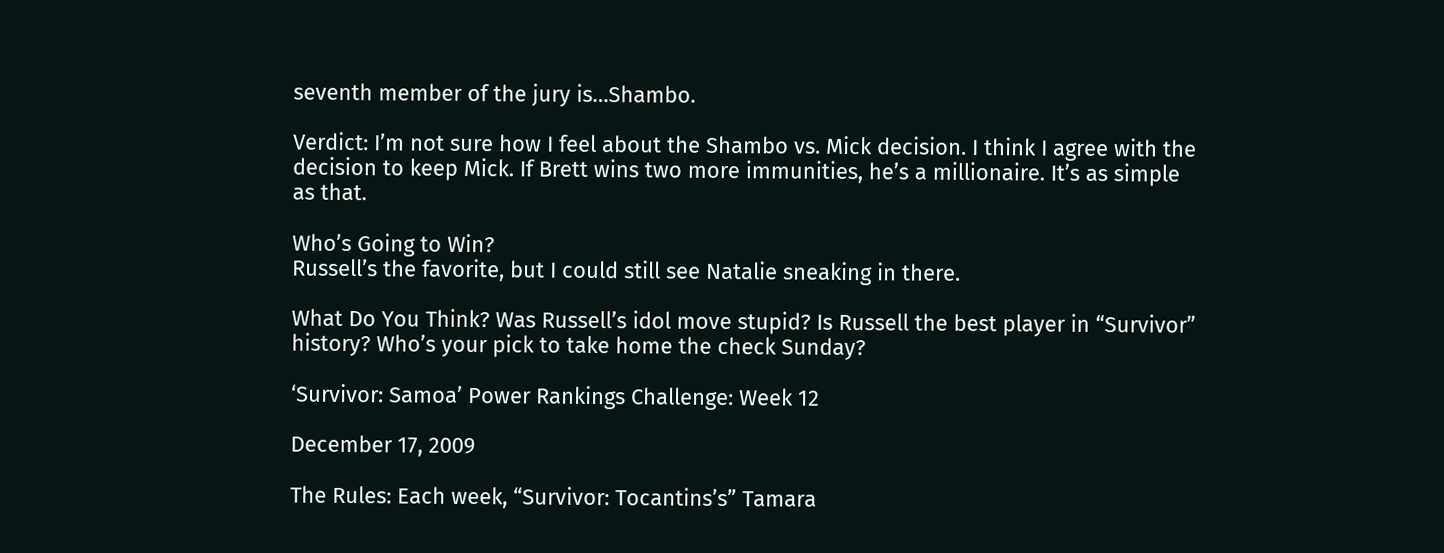seventh member of the jury is…Shambo.

Verdict: I’m not sure how I feel about the Shambo vs. Mick decision. I think I agree with the decision to keep Mick. If Brett wins two more immunities, he’s a millionaire. It’s as simple as that.

Who’s Going to Win?
Russell’s the favorite, but I could still see Natalie sneaking in there.

What Do You Think? Was Russell’s idol move stupid? Is Russell the best player in “Survivor” history? Who’s your pick to take home the check Sunday?

‘Survivor: Samoa’ Power Rankings Challenge: Week 12

December 17, 2009

The Rules: Each week, “Survivor: Tocantins’s” Tamara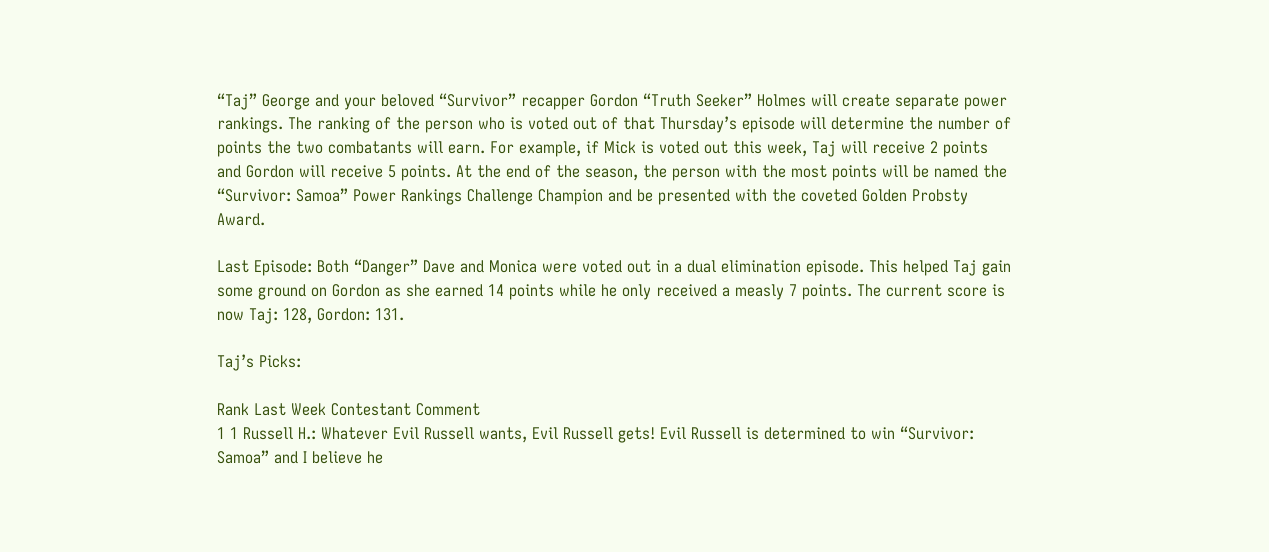“Taj” George and your beloved “Survivor” recapper Gordon “Truth Seeker” Holmes will create separate power rankings. The ranking of the person who is voted out of that Thursday’s episode will determine the number of points the two combatants will earn. For example, if Mick is voted out this week, Taj will receive 2 points and Gordon will receive 5 points. At the end of the season, the person with the most points will be named the “Survivor: Samoa” Power Rankings Challenge Champion and be presented with the coveted Golden Probsty Award.

Last Episode: Both “Danger” Dave and Monica were voted out in a dual elimination episode. This helped Taj gain some ground on Gordon as she earned 14 points while he only received a measly 7 points. The current score is now Taj: 128, Gordon: 131.

Taj’s Picks:

Rank Last Week Contestant Comment
1 1 Russell H.: Whatever Evil Russell wants, Evil Russell gets! Evil Russell is determined to win “Survivor: Samoa” and I believe he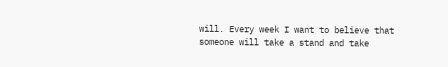will. Every week I want to believe that someone will take a stand and take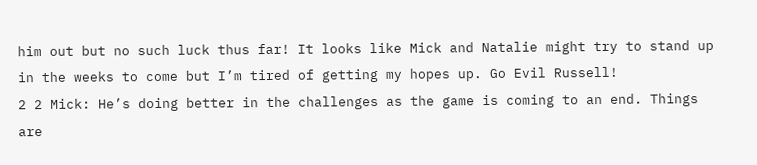him out but no such luck thus far! It looks like Mick and Natalie might try to stand up in the weeks to come but I’m tired of getting my hopes up. Go Evil Russell!
2 2 Mick: He’s doing better in the challenges as the game is coming to an end. Things are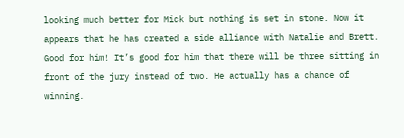looking much better for Mick but nothing is set in stone. Now it appears that he has created a side alliance with Natalie and Brett. Good for him! It’s good for him that there will be three sitting in front of the jury instead of two. He actually has a chance of winning.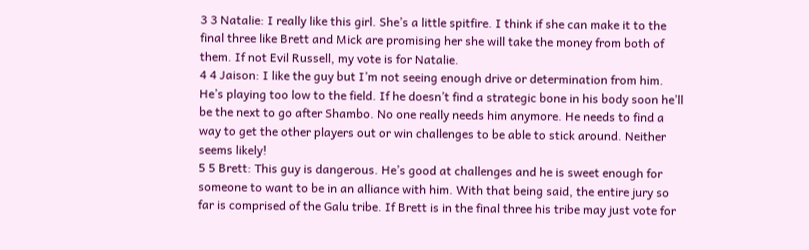3 3 Natalie: I really like this girl. She’s a little spitfire. I think if she can make it to the final three like Brett and Mick are promising her she will take the money from both of them. If not Evil Russell, my vote is for Natalie.
4 4 Jaison: I like the guy but I’m not seeing enough drive or determination from him. He’s playing too low to the field. If he doesn’t find a strategic bone in his body soon he’ll be the next to go after Shambo. No one really needs him anymore. He needs to find a way to get the other players out or win challenges to be able to stick around. Neither seems likely!
5 5 Brett: This guy is dangerous. He’s good at challenges and he is sweet enough for someone to want to be in an alliance with him. With that being said, the entire jury so far is comprised of the Galu tribe. If Brett is in the final three his tribe may just vote for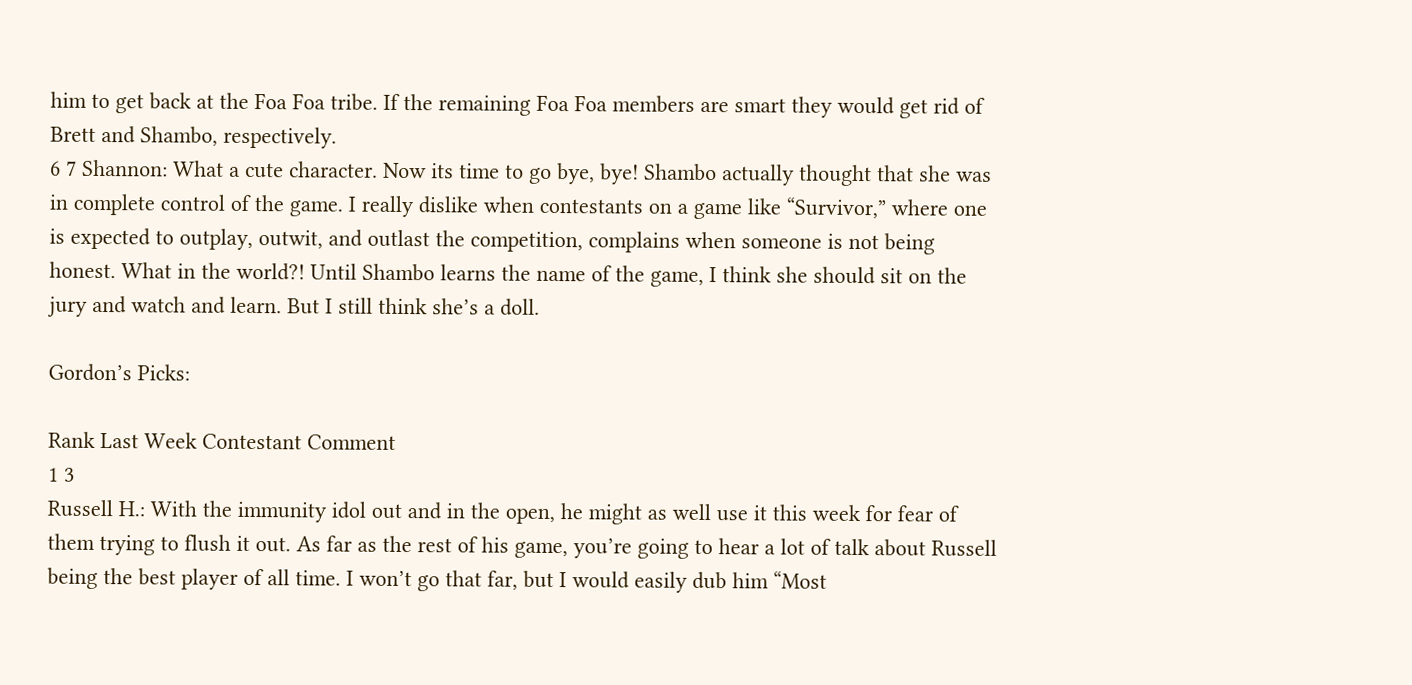him to get back at the Foa Foa tribe. If the remaining Foa Foa members are smart they would get rid of Brett and Shambo, respectively.
6 7 Shannon: What a cute character. Now its time to go bye, bye! Shambo actually thought that she was in complete control of the game. I really dislike when contestants on a game like “Survivor,” where one is expected to outplay, outwit, and outlast the competition, complains when someone is not being honest. What in the world?! Until Shambo learns the name of the game, I think she should sit on the jury and watch and learn. But I still think she’s a doll.

Gordon’s Picks:

Rank Last Week Contestant Comment
1 3
Russell H.: With the immunity idol out and in the open, he might as well use it this week for fear of them trying to flush it out. As far as the rest of his game, you’re going to hear a lot of talk about Russell being the best player of all time. I won’t go that far, but I would easily dub him “Most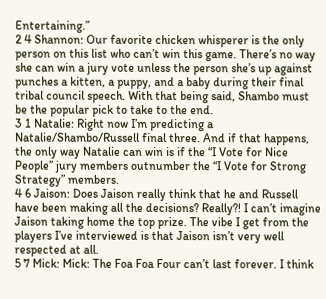Entertaining.”
2 4 Shannon: Our favorite chicken whisperer is the only person on this list who can’t win this game. There’s no way she can win a jury vote unless the person she’s up against punches a kitten, a puppy, and a baby during their final tribal council speech. With that being said, Shambo must be the popular pick to take to the end.
3 1 Natalie: Right now I’m predicting a Natalie/Shambo/Russell final three. And if that happens, the only way Natalie can win is if the “I Vote for Nice People” jury members outnumber the “I Vote for Strong Strategy” members.
4 6 Jaison: Does Jaison really think that he and Russell have been making all the decisions? Really?! I can’t imagine Jaison taking home the top prize. The vibe I get from the players I’ve interviewed is that Jaison isn’t very well respected at all.
5 7 Mick: Mick: The Foa Foa Four can’t last forever. I think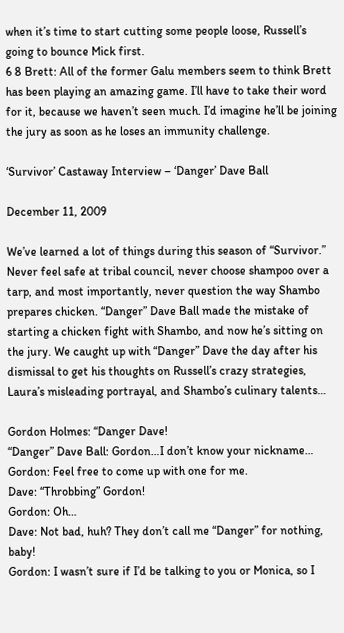when it’s time to start cutting some people loose, Russell’s going to bounce Mick first.
6 8 Brett: All of the former Galu members seem to think Brett has been playing an amazing game. I’ll have to take their word for it, because we haven’t seen much. I’d imagine he’ll be joining the jury as soon as he loses an immunity challenge.

‘Survivor’ Castaway Interview – ‘Danger’ Dave Ball

December 11, 2009

We’ve learned a lot of things during this season of “Survivor.” Never feel safe at tribal council, never choose shampoo over a tarp, and most importantly, never question the way Shambo prepares chicken. “Danger” Dave Ball made the mistake of starting a chicken fight with Shambo, and now he’s sitting on the jury. We caught up with “Danger” Dave the day after his dismissal to get his thoughts on Russell’s crazy strategies, Laura’s misleading portrayal, and Shambo’s culinary talents…

Gordon Holmes: “Danger Dave!
“Danger” Dave Ball: Gordon…I don’t know your nickname…
Gordon: Feel free to come up with one for me.
Dave: “Throbbing” Gordon!
Gordon: Oh…
Dave: Not bad, huh? They don’t call me “Danger” for nothing, baby!
Gordon: I wasn’t sure if I’d be talking to you or Monica, so I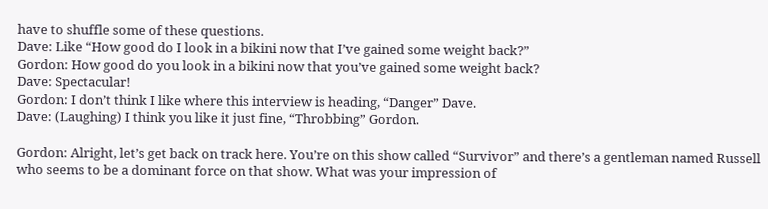have to shuffle some of these questions.
Dave: Like “How good do I look in a bikini now that I’ve gained some weight back?”
Gordon: How good do you look in a bikini now that you’ve gained some weight back?
Dave: Spectacular!
Gordon: I don’t think I like where this interview is heading, “Danger” Dave.
Dave: (Laughing) I think you like it just fine, “Throbbing” Gordon.

Gordon: Alright, let’s get back on track here. You’re on this show called “Survivor” and there’s a gentleman named Russell who seems to be a dominant force on that show. What was your impression of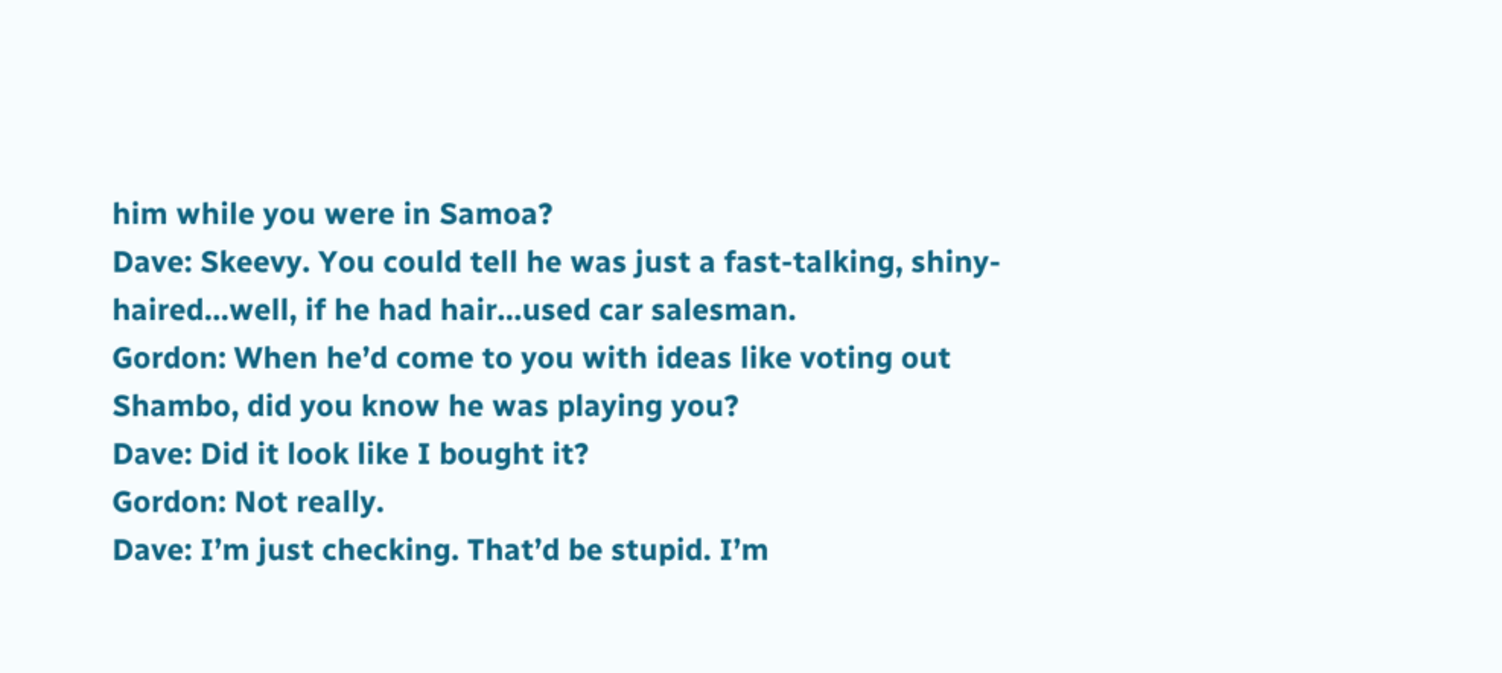him while you were in Samoa?
Dave: Skeevy. You could tell he was just a fast-talking, shiny-haired…well, if he had hair…used car salesman.
Gordon: When he’d come to you with ideas like voting out Shambo, did you know he was playing you?
Dave: Did it look like I bought it?
Gordon: Not really.
Dave: I’m just checking. That’d be stupid. I’m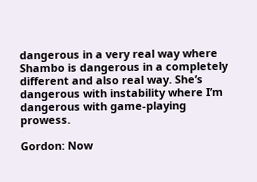dangerous in a very real way where Shambo is dangerous in a completely different and also real way. She’s dangerous with instability where I’m dangerous with game-playing prowess.

Gordon: Now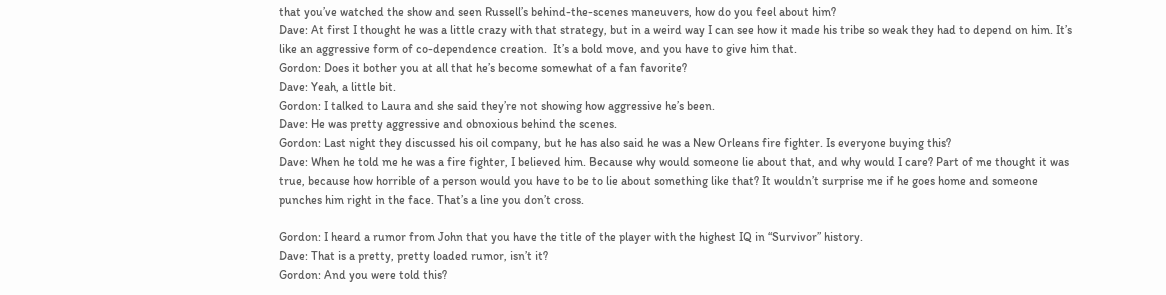that you’ve watched the show and seen Russell’s behind-the-scenes maneuvers, how do you feel about him?
Dave: At first I thought he was a little crazy with that strategy, but in a weird way I can see how it made his tribe so weak they had to depend on him. It’s like an aggressive form of co-dependence creation.  It’s a bold move, and you have to give him that.
Gordon: Does it bother you at all that he’s become somewhat of a fan favorite?
Dave: Yeah, a little bit.
Gordon: I talked to Laura and she said they’re not showing how aggressive he’s been.
Dave: He was pretty aggressive and obnoxious behind the scenes.
Gordon: Last night they discussed his oil company, but he has also said he was a New Orleans fire fighter. Is everyone buying this?
Dave: When he told me he was a fire fighter, I believed him. Because why would someone lie about that, and why would I care? Part of me thought it was true, because how horrible of a person would you have to be to lie about something like that? It wouldn’t surprise me if he goes home and someone punches him right in the face. That’s a line you don’t cross.

Gordon: I heard a rumor from John that you have the title of the player with the highest IQ in “Survivor” history.
Dave: That is a pretty, pretty loaded rumor, isn’t it?
Gordon: And you were told this?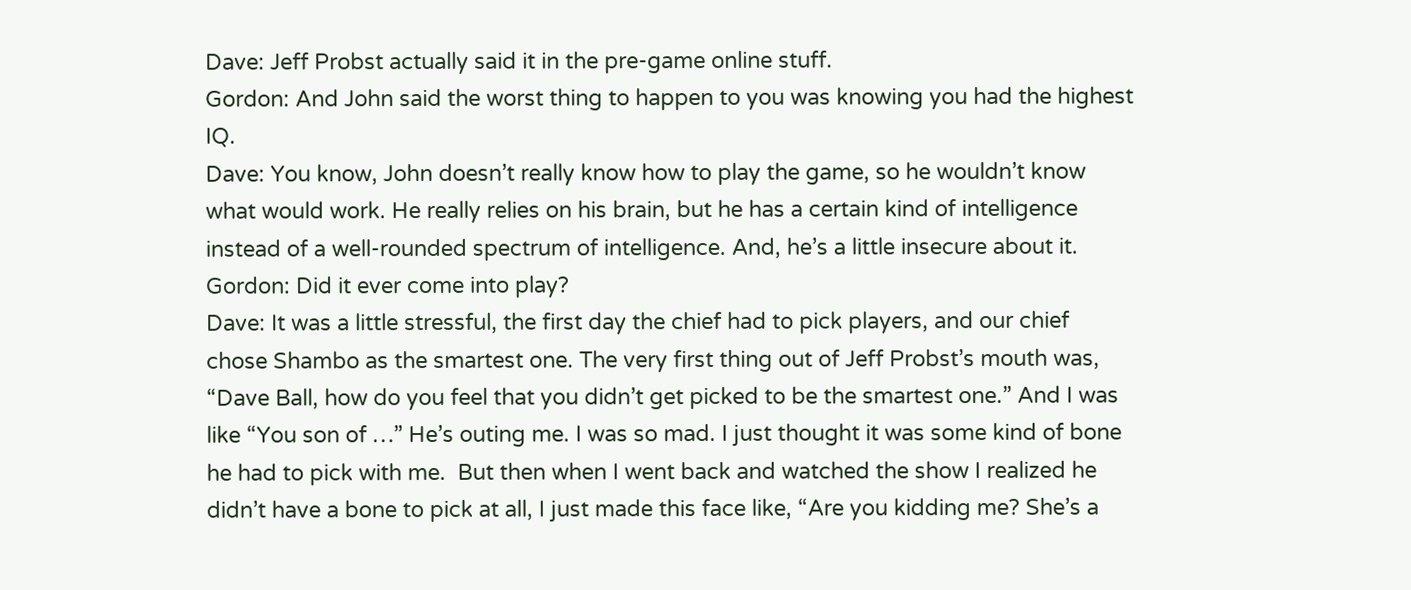Dave: Jeff Probst actually said it in the pre-game online stuff.
Gordon: And John said the worst thing to happen to you was knowing you had the highest IQ.
Dave: You know, John doesn’t really know how to play the game, so he wouldn’t know what would work. He really relies on his brain, but he has a certain kind of intelligence instead of a well-rounded spectrum of intelligence. And, he’s a little insecure about it.
Gordon: Did it ever come into play?
Dave: It was a little stressful, the first day the chief had to pick players, and our chief chose Shambo as the smartest one. The very first thing out of Jeff Probst’s mouth was, “Dave Ball, how do you feel that you didn’t get picked to be the smartest one.” And I was like “You son of …” He’s outing me. I was so mad. I just thought it was some kind of bone he had to pick with me.  But then when I went back and watched the show I realized he didn’t have a bone to pick at all, I just made this face like, “Are you kidding me? She’s a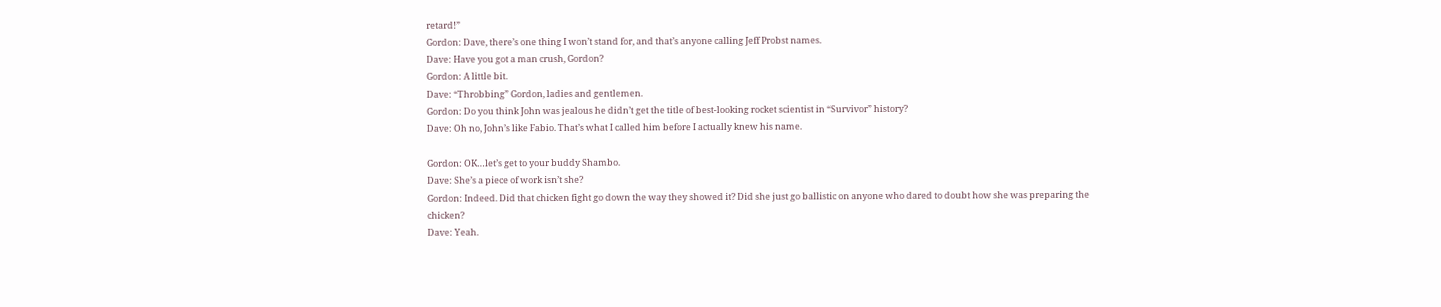retard!”
Gordon: Dave, there’s one thing I won’t stand for, and that’s anyone calling Jeff Probst names.
Dave: Have you got a man crush, Gordon?
Gordon: A little bit.
Dave: “Throbbing” Gordon, ladies and gentlemen.
Gordon: Do you think John was jealous he didn’t get the title of best-looking rocket scientist in “Survivor” history?
Dave: Oh no, John’s like Fabio. That’s what I called him before I actually knew his name.

Gordon: OK…let’s get to your buddy Shambo.
Dave: She’s a piece of work isn’t she?
Gordon: Indeed. Did that chicken fight go down the way they showed it? Did she just go ballistic on anyone who dared to doubt how she was preparing the chicken?
Dave: Yeah.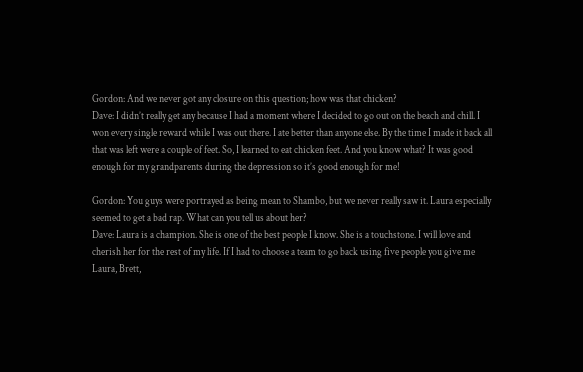Gordon: And we never got any closure on this question; how was that chicken?
Dave: I didn’t really get any because I had a moment where I decided to go out on the beach and chill. I won every single reward while I was out there. I ate better than anyone else. By the time I made it back all that was left were a couple of feet. So, I learned to eat chicken feet. And you know what? It was good enough for my grandparents during the depression so it’s good enough for me!

Gordon: You guys were portrayed as being mean to Shambo, but we never really saw it. Laura especially seemed to get a bad rap. What can you tell us about her?
Dave: Laura is a champion. She is one of the best people I know. She is a touchstone. I will love and cherish her for the rest of my life. If I had to choose a team to go back using five people you give me Laura, Brett,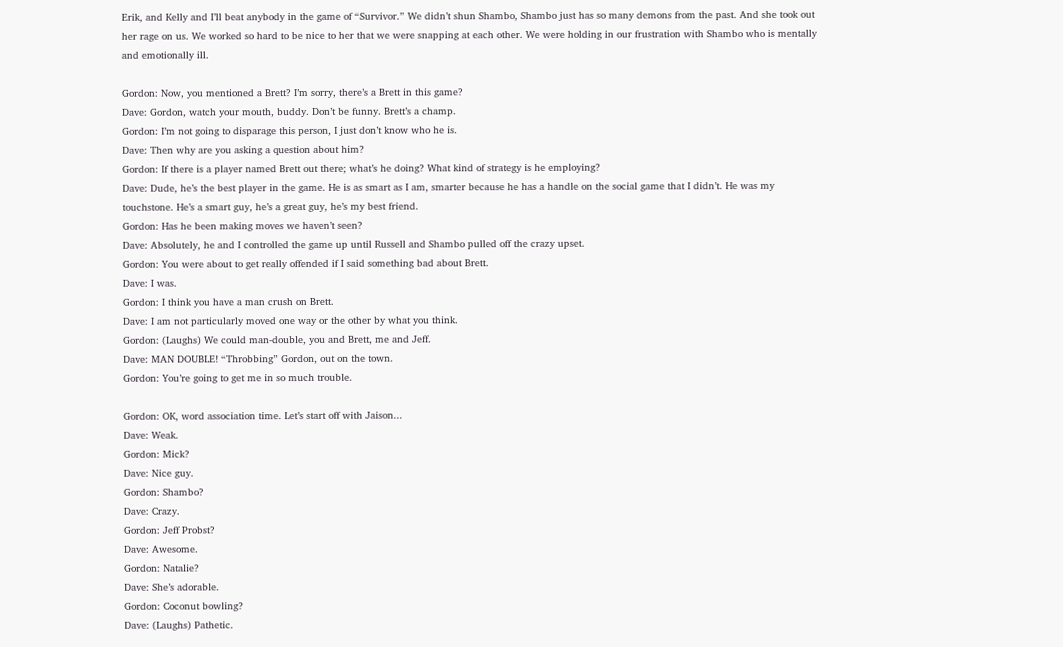Erik, and Kelly and I’ll beat anybody in the game of “Survivor.” We didn’t shun Shambo, Shambo just has so many demons from the past. And she took out her rage on us. We worked so hard to be nice to her that we were snapping at each other. We were holding in our frustration with Shambo who is mentally and emotionally ill.

Gordon: Now, you mentioned a Brett? I’m sorry, there’s a Brett in this game?
Dave: Gordon, watch your mouth, buddy. Don’t be funny. Brett’s a champ.
Gordon: I’m not going to disparage this person, I just don’t know who he is.
Dave: Then why are you asking a question about him?
Gordon: If there is a player named Brett out there; what’s he doing? What kind of strategy is he employing?
Dave: Dude, he’s the best player in the game. He is as smart as I am, smarter because he has a handle on the social game that I didn’t. He was my touchstone. He’s a smart guy, he’s a great guy, he’s my best friend.
Gordon: Has he been making moves we haven’t seen?
Dave: Absolutely, he and I controlled the game up until Russell and Shambo pulled off the crazy upset.
Gordon: You were about to get really offended if I said something bad about Brett.
Dave: I was.
Gordon: I think you have a man crush on Brett.
Dave: I am not particularly moved one way or the other by what you think.
Gordon: (Laughs) We could man-double, you and Brett, me and Jeff.
Dave: MAN DOUBLE! “Throbbing” Gordon, out on the town.
Gordon: You’re going to get me in so much trouble.

Gordon: OK, word association time. Let’s start off with Jaison...
Dave: Weak.
Gordon: Mick?
Dave: Nice guy.
Gordon: Shambo?
Dave: Crazy.
Gordon: Jeff Probst?
Dave: Awesome.
Gordon: Natalie?
Dave: She’s adorable.
Gordon: Coconut bowling?
Dave: (Laughs) Pathetic.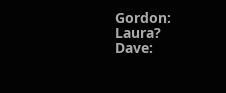Gordon: Laura?
Dave: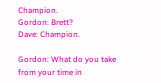Champion.
Gordon: Brett?
Dave: Champion.

Gordon: What do you take from your time in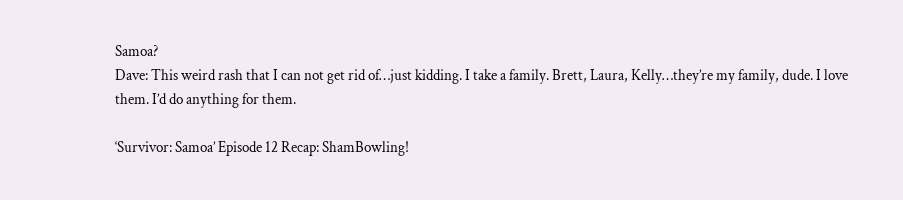Samoa?
Dave: This weird rash that I can not get rid of…just kidding. I take a family. Brett, Laura, Kelly…they’re my family, dude. I love them. I’d do anything for them.

‘Survivor: Samoa’ Episode 12 Recap: ShamBowling!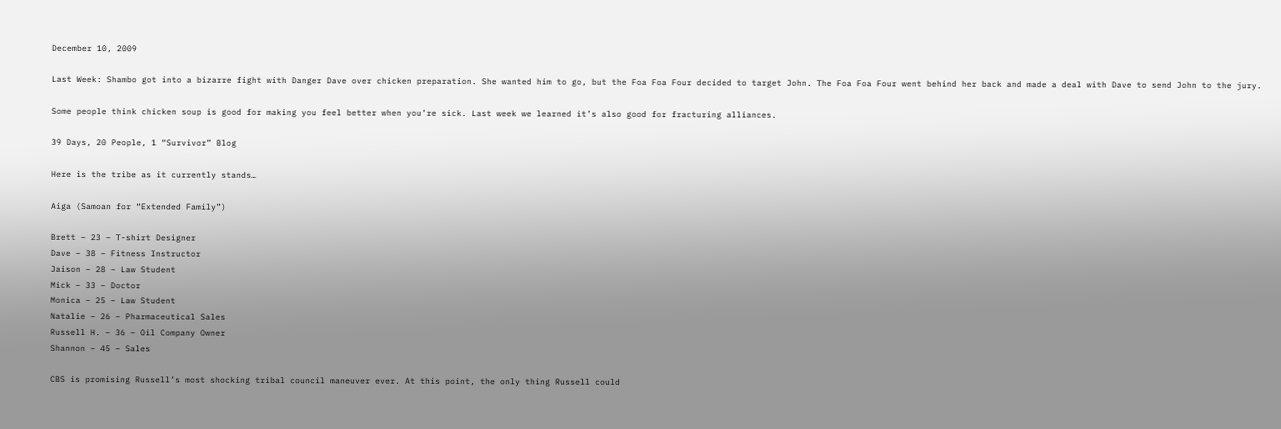December 10, 2009

Last Week: Shambo got into a bizarre fight with Danger Dave over chicken preparation. She wanted him to go, but the Foa Foa Four decided to target John. The Foa Foa Four went behind her back and made a deal with Dave to send John to the jury.

Some people think chicken soup is good for making you feel better when you’re sick. Last week we learned it’s also good for fracturing alliances.

39 Days, 20 People, 1 “Survivor” Blog

Here is the tribe as it currently stands…

Aiga (Samoan for “Extended Family”)

Brett – 23 – T-shirt Designer
Dave – 38 – Fitness Instructor
Jaison – 28 – Law Student
Mick – 33 – Doctor
Monica – 25 – Law Student
Natalie – 26 – Pharmaceutical Sales
Russell H. – 36 – Oil Company Owner
Shannon – 45 – Sales

CBS is promising Russell’s most shocking tribal council maneuver ever. At this point, the only thing Russell could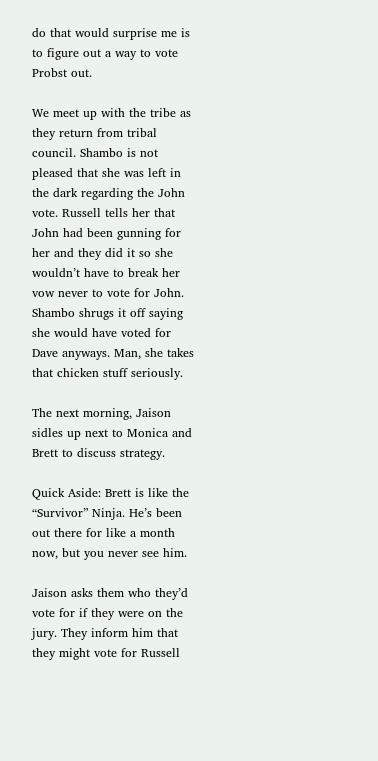do that would surprise me is to figure out a way to vote Probst out.

We meet up with the tribe as they return from tribal council. Shambo is not pleased that she was left in the dark regarding the John vote. Russell tells her that John had been gunning for her and they did it so she wouldn’t have to break her vow never to vote for John. Shambo shrugs it off saying she would have voted for Dave anyways. Man, she takes that chicken stuff seriously.

The next morning, Jaison sidles up next to Monica and Brett to discuss strategy.

Quick Aside: Brett is like the “Survivor” Ninja. He’s been out there for like a month now, but you never see him.

Jaison asks them who they’d vote for if they were on the jury. They inform him that they might vote for Russell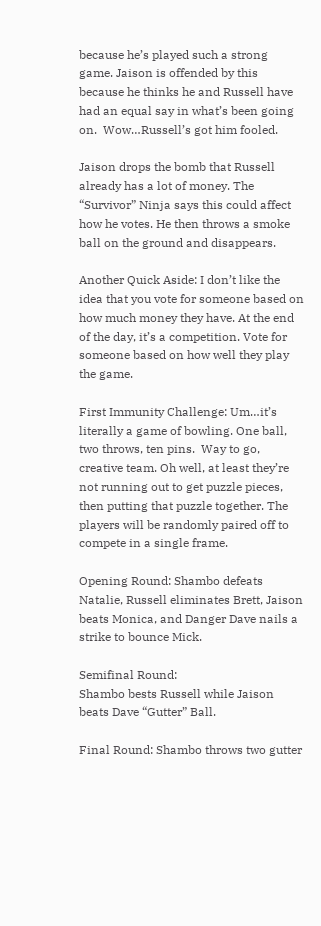because he’s played such a strong game. Jaison is offended by this because he thinks he and Russell have had an equal say in what’s been going on.  Wow…Russell’s got him fooled.

Jaison drops the bomb that Russell already has a lot of money. The “Survivor” Ninja says this could affect how he votes. He then throws a smoke ball on the ground and disappears.

Another Quick Aside: I don’t like the idea that you vote for someone based on how much money they have. At the end of the day, it’s a competition. Vote for someone based on how well they play the game.

First Immunity Challenge: Um…it’s literally a game of bowling. One ball, two throws, ten pins.  Way to go, creative team. Oh well, at least they’re not running out to get puzzle pieces, then putting that puzzle together. The players will be randomly paired off to compete in a single frame.

Opening Round: Shambo defeats Natalie, Russell eliminates Brett, Jaison beats Monica, and Danger Dave nails a strike to bounce Mick.

Semifinal Round:
Shambo bests Russell while Jaison beats Dave “Gutter” Ball.

Final Round: Shambo throws two gutter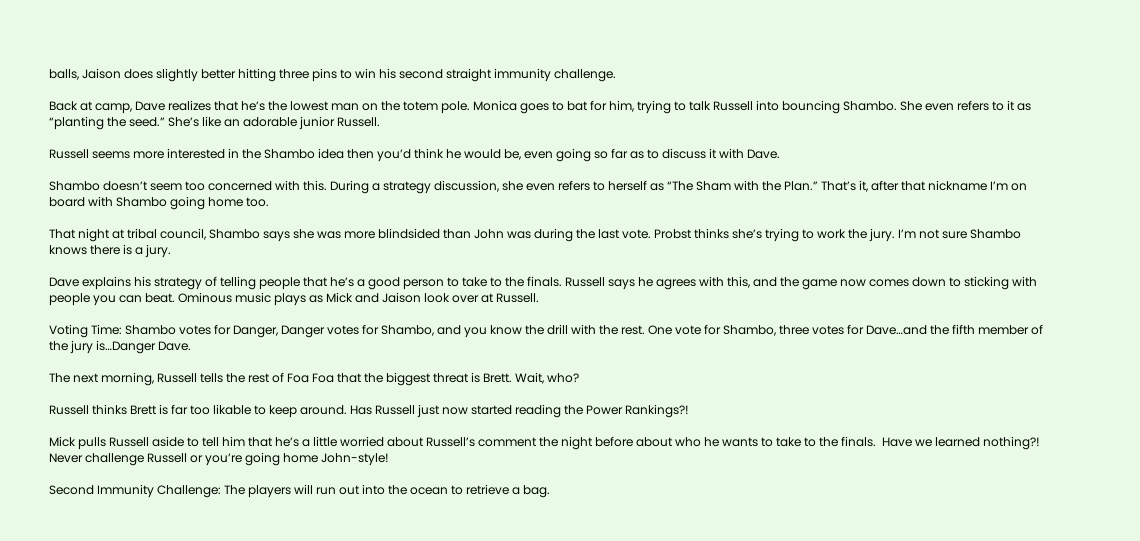balls, Jaison does slightly better hitting three pins to win his second straight immunity challenge.

Back at camp, Dave realizes that he’s the lowest man on the totem pole. Monica goes to bat for him, trying to talk Russell into bouncing Shambo. She even refers to it as “planting the seed.” She’s like an adorable junior Russell.

Russell seems more interested in the Shambo idea then you’d think he would be, even going so far as to discuss it with Dave.

Shambo doesn’t seem too concerned with this. During a strategy discussion, she even refers to herself as “The Sham with the Plan.” That’s it, after that nickname I’m on board with Shambo going home too.

That night at tribal council, Shambo says she was more blindsided than John was during the last vote. Probst thinks she’s trying to work the jury. I’m not sure Shambo knows there is a jury.

Dave explains his strategy of telling people that he’s a good person to take to the finals. Russell says he agrees with this, and the game now comes down to sticking with people you can beat. Ominous music plays as Mick and Jaison look over at Russell.

Voting Time: Shambo votes for Danger, Danger votes for Shambo, and you know the drill with the rest. One vote for Shambo, three votes for Dave…and the fifth member of the jury is…Danger Dave.

The next morning, Russell tells the rest of Foa Foa that the biggest threat is Brett. Wait, who?

Russell thinks Brett is far too likable to keep around. Has Russell just now started reading the Power Rankings?!

Mick pulls Russell aside to tell him that he’s a little worried about Russell’s comment the night before about who he wants to take to the finals.  Have we learned nothing?! Never challenge Russell or you’re going home John-style!

Second Immunity Challenge: The players will run out into the ocean to retrieve a bag.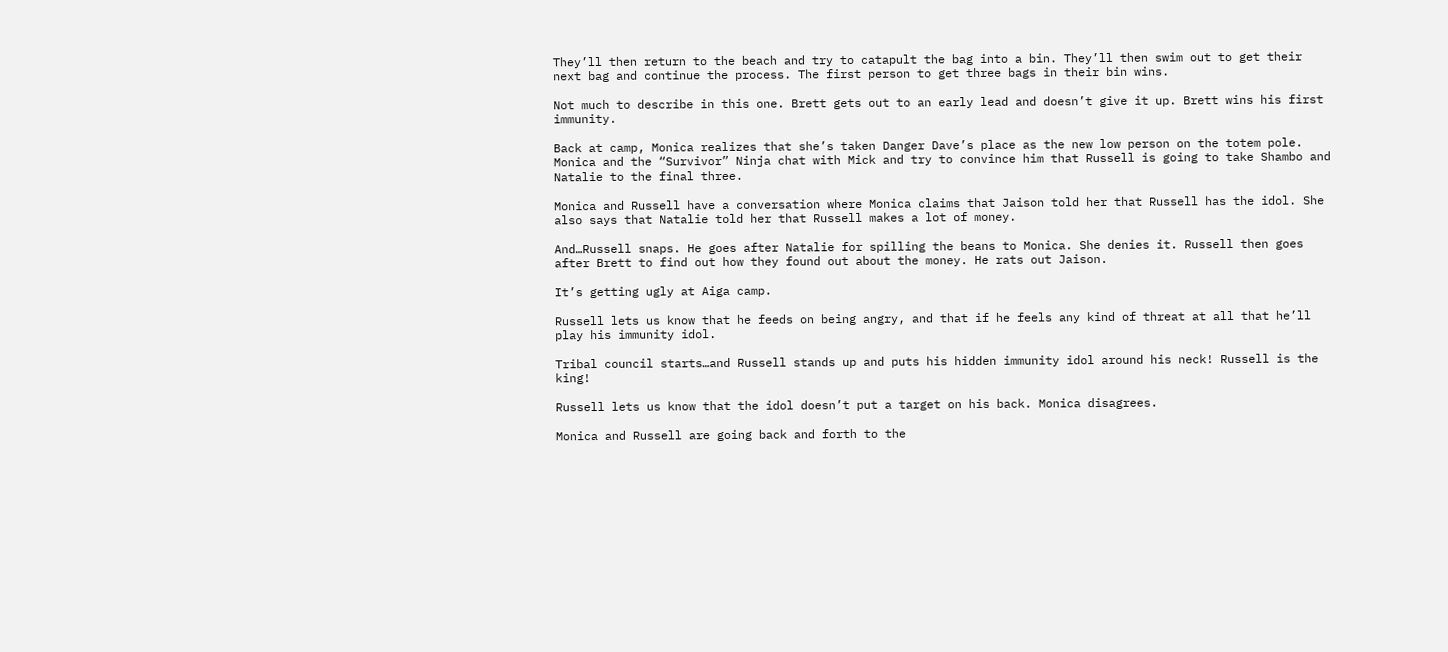They’ll then return to the beach and try to catapult the bag into a bin. They’ll then swim out to get their next bag and continue the process. The first person to get three bags in their bin wins.

Not much to describe in this one. Brett gets out to an early lead and doesn’t give it up. Brett wins his first immunity.

Back at camp, Monica realizes that she’s taken Danger Dave’s place as the new low person on the totem pole. Monica and the “Survivor” Ninja chat with Mick and try to convince him that Russell is going to take Shambo and Natalie to the final three.

Monica and Russell have a conversation where Monica claims that Jaison told her that Russell has the idol. She also says that Natalie told her that Russell makes a lot of money.

And…Russell snaps. He goes after Natalie for spilling the beans to Monica. She denies it. Russell then goes after Brett to find out how they found out about the money. He rats out Jaison.

It’s getting ugly at Aiga camp.

Russell lets us know that he feeds on being angry, and that if he feels any kind of threat at all that he’ll play his immunity idol.

Tribal council starts…and Russell stands up and puts his hidden immunity idol around his neck! Russell is the king!

Russell lets us know that the idol doesn’t put a target on his back. Monica disagrees.

Monica and Russell are going back and forth to the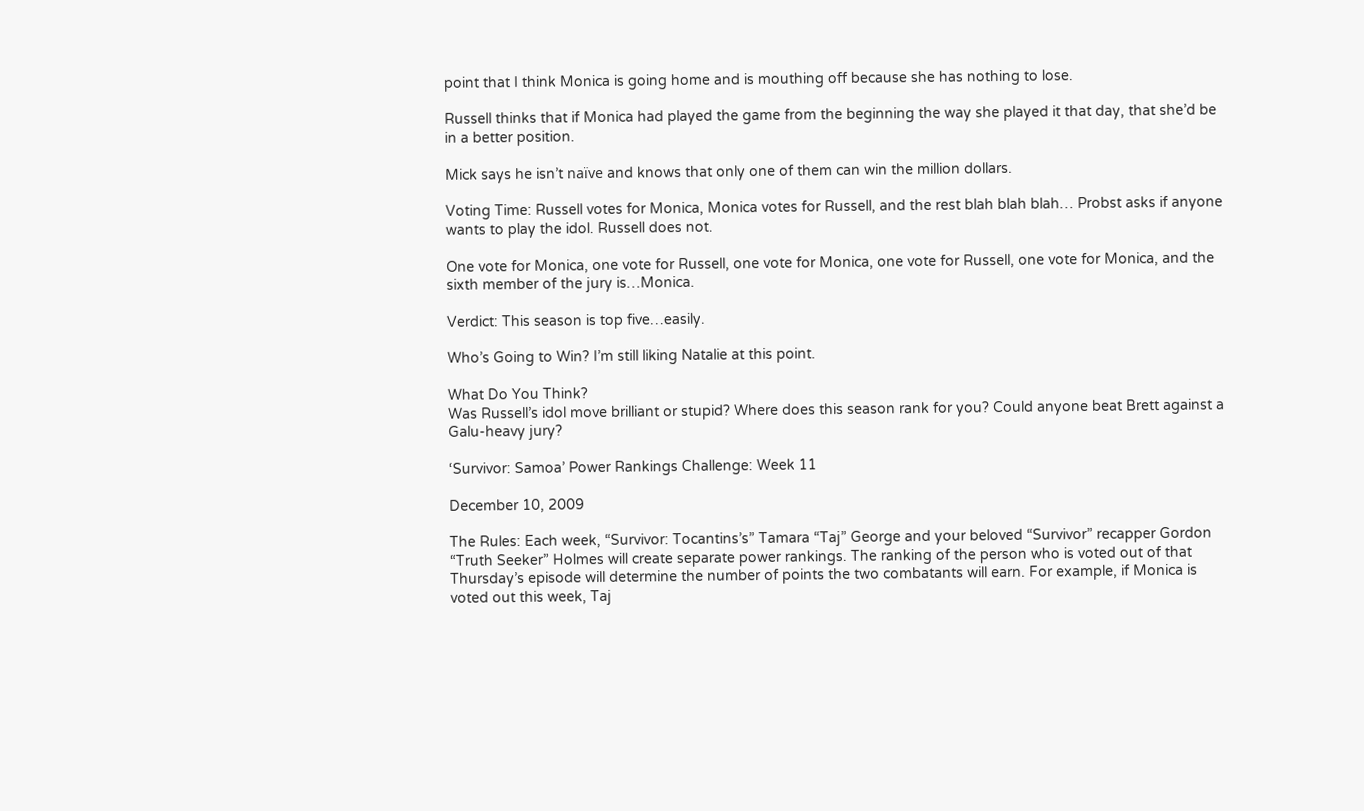point that I think Monica is going home and is mouthing off because she has nothing to lose.

Russell thinks that if Monica had played the game from the beginning the way she played it that day, that she’d be in a better position.

Mick says he isn’t naïve and knows that only one of them can win the million dollars.

Voting Time: Russell votes for Monica, Monica votes for Russell, and the rest blah blah blah… Probst asks if anyone wants to play the idol. Russell does not.

One vote for Monica, one vote for Russell, one vote for Monica, one vote for Russell, one vote for Monica, and the sixth member of the jury is…Monica.

Verdict: This season is top five…easily.

Who’s Going to Win? I’m still liking Natalie at this point.

What Do You Think?
Was Russell’s idol move brilliant or stupid? Where does this season rank for you? Could anyone beat Brett against a Galu-heavy jury?

‘Survivor: Samoa’ Power Rankings Challenge: Week 11

December 10, 2009

The Rules: Each week, “Survivor: Tocantins’s” Tamara “Taj” George and your beloved “Survivor” recapper Gordon “Truth Seeker” Holmes will create separate power rankings. The ranking of the person who is voted out of that Thursday’s episode will determine the number of points the two combatants will earn. For example, if Monica is voted out this week, Taj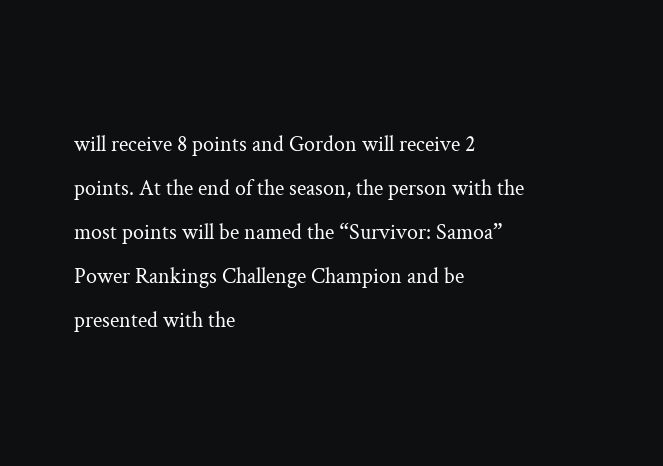will receive 8 points and Gordon will receive 2 points. At the end of the season, the person with the most points will be named the “Survivor: Samoa” Power Rankings Challenge Champion and be presented with the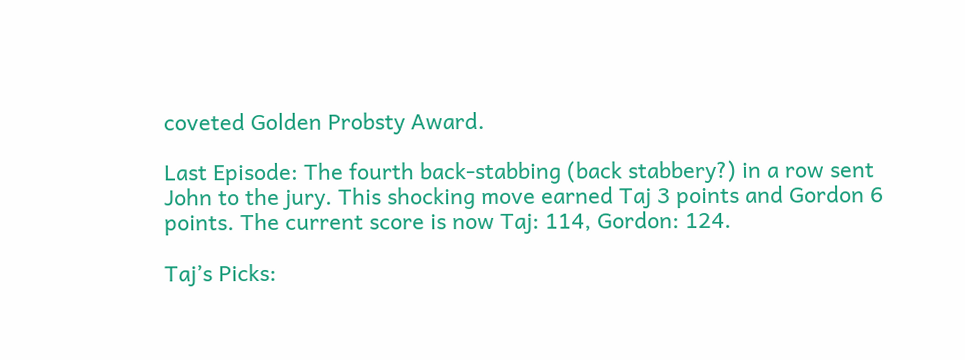coveted Golden Probsty Award.

Last Episode: The fourth back-stabbing (back stabbery?) in a row sent John to the jury. This shocking move earned Taj 3 points and Gordon 6 points. The current score is now Taj: 114, Gordon: 124.

Taj’s Picks: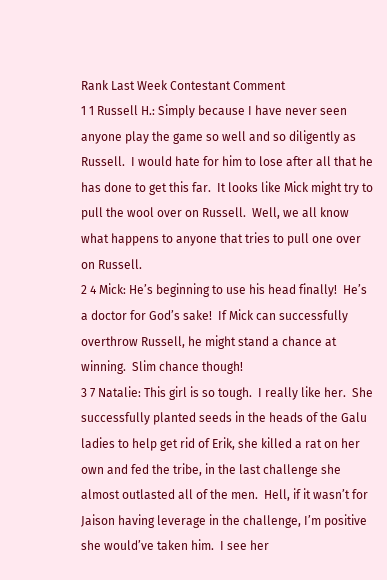Rank Last Week Contestant Comment
1 1 Russell H.: Simply because I have never seen anyone play the game so well and so diligently as Russell.  I would hate for him to lose after all that he has done to get this far.  It looks like Mick might try to pull the wool over on Russell.  Well, we all know what happens to anyone that tries to pull one over on Russell.
2 4 Mick: He’s beginning to use his head finally!  He’s a doctor for God’s sake!  If Mick can successfully overthrow Russell, he might stand a chance at winning.  Slim chance though!
3 7 Natalie: This girl is so tough.  I really like her.  She successfully planted seeds in the heads of the Galu ladies to help get rid of Erik, she killed a rat on her own and fed the tribe, in the last challenge she almost outlasted all of the men.  Hell, if it wasn’t for Jaison having leverage in the challenge, I’m positive she would’ve taken him.  I see her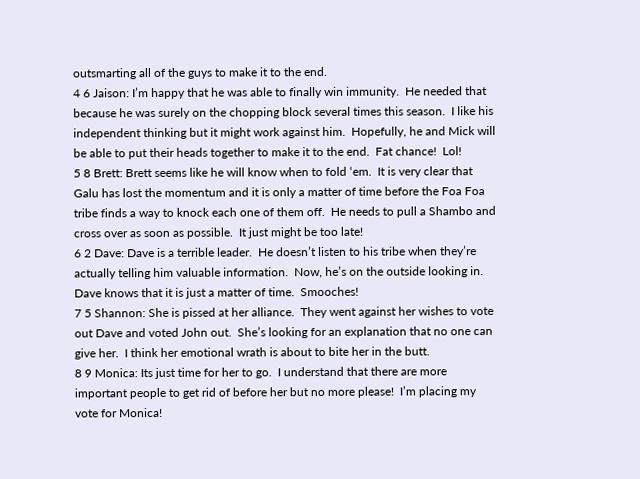outsmarting all of the guys to make it to the end.
4 6 Jaison: I’m happy that he was able to finally win immunity.  He needed that because he was surely on the chopping block several times this season.  I like his independent thinking but it might work against him.  Hopefully, he and Mick will be able to put their heads together to make it to the end.  Fat chance!  Lol!
5 8 Brett: Brett seems like he will know when to fold ‘em.  It is very clear that Galu has lost the momentum and it is only a matter of time before the Foa Foa tribe finds a way to knock each one of them off.  He needs to pull a Shambo and cross over as soon as possible.  It just might be too late!
6 2 Dave: Dave is a terrible leader.  He doesn’t listen to his tribe when they’re actually telling him valuable information.  Now, he’s on the outside looking in.  Dave knows that it is just a matter of time.  Smooches!
7 5 Shannon: She is pissed at her alliance.  They went against her wishes to vote out Dave and voted John out.  She’s looking for an explanation that no one can give her.  I think her emotional wrath is about to bite her in the butt.
8 9 Monica: Its just time for her to go.  I understand that there are more important people to get rid of before her but no more please!  I’m placing my vote for Monica!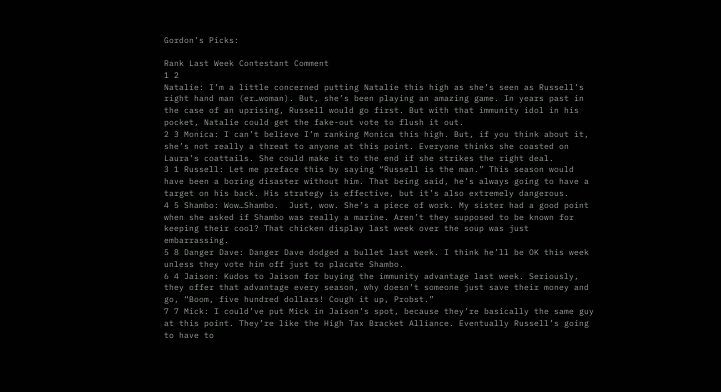Gordon’s Picks:

Rank Last Week Contestant Comment
1 2
Natalie: I’m a little concerned putting Natalie this high as she’s seen as Russell’s right hand man (er…woman). But, she’s been playing an amazing game. In years past in the case of an uprising, Russell would go first. But with that immunity idol in his pocket, Natalie could get the fake-out vote to flush it out.
2 3 Monica: I can’t believe I’m ranking Monica this high. But, if you think about it, she’s not really a threat to anyone at this point. Everyone thinks she coasted on Laura’s coattails. She could make it to the end if she strikes the right deal.
3 1 Russell: Let me preface this by saying “Russell is the man.” This season would have been a boring disaster without him. That being said, he’s always going to have a target on his back. His strategy is effective, but it’s also extremely dangerous.
4 5 Shambo: Wow…Shambo.  Just, wow. She’s a piece of work. My sister had a good point when she asked if Shambo was really a marine. Aren’t they supposed to be known for keeping their cool? That chicken display last week over the soup was just embarrassing.
5 8 Danger Dave: Danger Dave dodged a bullet last week. I think he’ll be OK this week unless they vote him off just to placate Shambo.
6 4 Jaison: Kudos to Jaison for buying the immunity advantage last week. Seriously, they offer that advantage every season, why doesn’t someone just save their money and go, “Boom, five hundred dollars! Cough it up, Probst.”
7 7 Mick: I could’ve put Mick in Jaison’s spot, because they’re basically the same guy at this point. They’re like the High Tax Bracket Alliance. Eventually Russell’s going to have to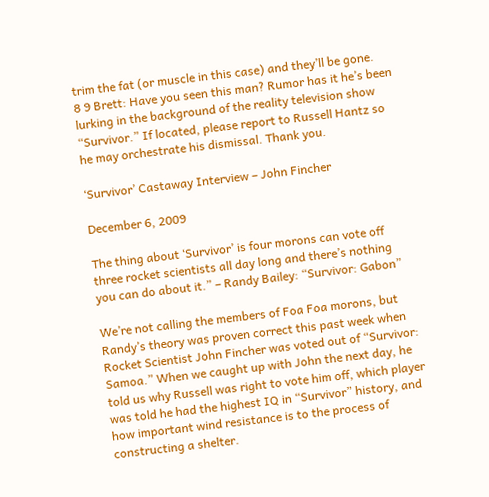trim the fat (or muscle in this case) and they’ll be gone.
8 9 Brett: Have you seen this man? Rumor has it he’s been lurking in the background of the reality television show “Survivor.” If located, please report to Russell Hantz so he may orchestrate his dismissal. Thank you.

‘Survivor’ Castaway Interview – John Fincher

December 6, 2009

The thing about ‘Survivor’ is four morons can vote off three rocket scientists all day long and there’s nothing you can do about it.” – Randy Bailey: “Survivor: Gabon”

We’re not calling the members of Foa Foa morons, but Randy’s theory was proven correct this past week when Rocket Scientist John Fincher was voted out of “Survivor: Samoa.” When we caught up with John the next day, he told us why Russell was right to vote him off, which player was told he had the highest IQ in “Survivor” history, and how important wind resistance is to the process of constructing a shelter.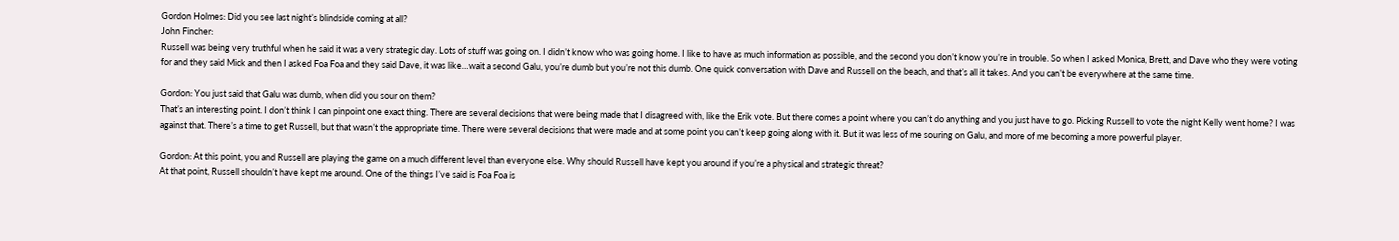Gordon Holmes: Did you see last night’s blindside coming at all?
John Fincher:
Russell was being very truthful when he said it was a very strategic day. Lots of stuff was going on. I didn’t know who was going home. I like to have as much information as possible, and the second you don’t know you’re in trouble. So when I asked Monica, Brett, and Dave who they were voting for and they said Mick and then I asked Foa Foa and they said Dave, it was like…wait a second Galu, you’re dumb but you’re not this dumb. One quick conversation with Dave and Russell on the beach, and that’s all it takes. And you can’t be everywhere at the same time.

Gordon: You just said that Galu was dumb, when did you sour on them?
That’s an interesting point. I don’t think I can pinpoint one exact thing. There are several decisions that were being made that I disagreed with, like the Erik vote. But there comes a point where you can’t do anything and you just have to go. Picking Russell to vote the night Kelly went home? I was against that. There’s a time to get Russell, but that wasn’t the appropriate time. There were several decisions that were made and at some point you can’t keep going along with it. But it was less of me souring on Galu, and more of me becoming a more powerful player.

Gordon: At this point, you and Russell are playing the game on a much different level than everyone else. Why should Russell have kept you around if you’re a physical and strategic threat?
At that point, Russell shouldn’t have kept me around. One of the things I’ve said is Foa Foa is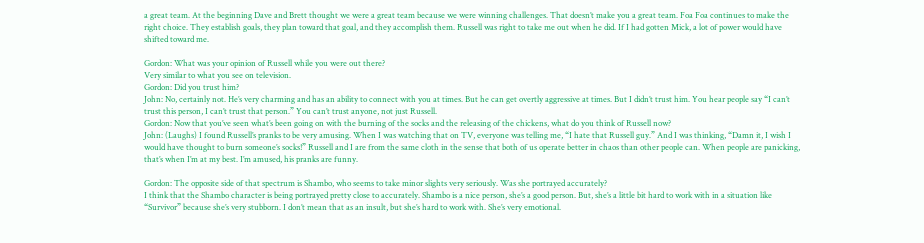a great team. At the beginning Dave and Brett thought we were a great team because we were winning challenges. That doesn’t make you a great team. Foa Foa continues to make the right choice. They establish goals, they plan toward that goal, and they accomplish them. Russell was right to take me out when he did. If I had gotten Mick, a lot of power would have shifted toward me.

Gordon: What was your opinion of Russell while you were out there?
Very similar to what you see on television.
Gordon: Did you trust him?
John: No, certainly not. He’s very charming and has an ability to connect with you at times. But he can get overtly aggressive at times. But I didn’t trust him. You hear people say “I can’t trust this person, I can’t trust that person.” You can’t trust anyone, not just Russell.
Gordon: Now that you’ve seen what’s been going on with the burning of the socks and the releasing of the chickens, what do you think of Russell now?
John: (Laughs) I found Russell’s pranks to be very amusing. When I was watching that on TV, everyone was telling me, “I hate that Russell guy.” And I was thinking, “Damn it, I wish I would have thought to burn someone’s socks!” Russell and I are from the same cloth in the sense that both of us operate better in chaos than other people can. When people are panicking, that’s when I’m at my best. I’m amused, his pranks are funny.

Gordon: The opposite side of that spectrum is Shambo, who seems to take minor slights very seriously. Was she portrayed accurately?
I think that the Shambo character is being portrayed pretty close to accurately. Shambo is a nice person, she’s a good person. But, she’s a little bit hard to work with in a situation like “Survivor” because she’s very stubborn. I don’t mean that as an insult, but she’s hard to work with. She’s very emotional.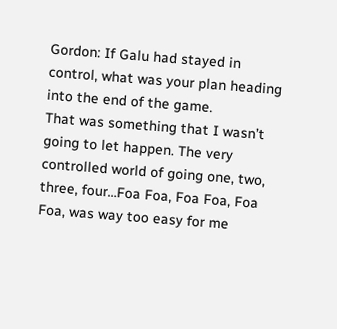Gordon: If Galu had stayed in control, what was your plan heading into the end of the game.
That was something that I wasn’t going to let happen. The very controlled world of going one, two, three, four…Foa Foa, Foa Foa, Foa Foa, was way too easy for me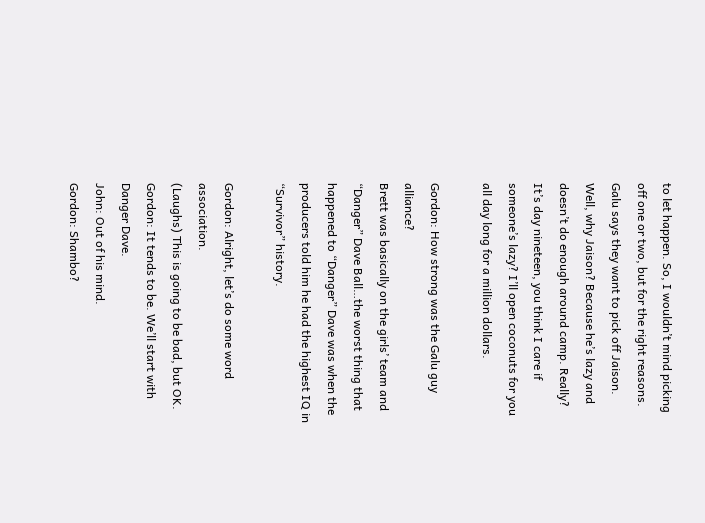to let happen. So, I wouldn’t mind picking off one or two, but for the right reasons. Galu says they want to pick off Jaison. Well, why Jaison? Because he’s lazy and doesn’t do enough around camp. Really? It’s day nineteen, you think I care if someone’s lazy? I’ll open coconuts for you all day long for a million dollars.

Gordon: How strong was the Galu guy alliance?
Brett was basically on the girls’ team and “Danger” Dave Ball…the worst thing that happened to “Danger” Dave was when the producers told him he had the highest IQ in “Survivor” history.

Gordon: Alright, let’s do some word association.
(Laughs) This is going to be bad, but OK.
Gordon: It tends to be. We’ll start with Danger Dave.
John: Out of his mind.
Gordon: Shambo?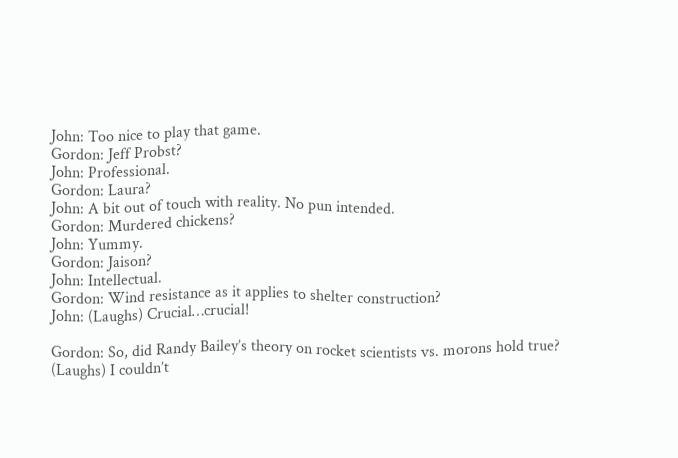John: Too nice to play that game.
Gordon: Jeff Probst?
John: Professional.
Gordon: Laura?
John: A bit out of touch with reality. No pun intended.
Gordon: Murdered chickens?
John: Yummy.
Gordon: Jaison?
John: Intellectual.
Gordon: Wind resistance as it applies to shelter construction?
John: (Laughs) Crucial…crucial!

Gordon: So, did Randy Bailey’s theory on rocket scientists vs. morons hold true?
(Laughs) I couldn’t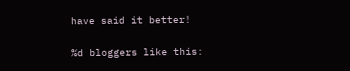have said it better!

%d bloggers like this: